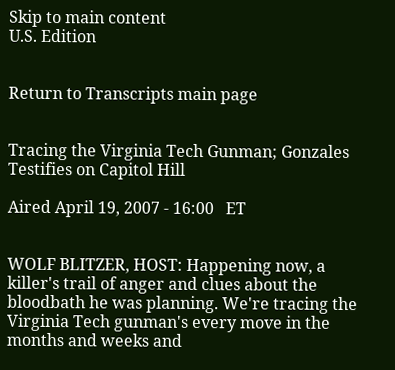Skip to main content
U.S. Edition


Return to Transcripts main page


Tracing the Virginia Tech Gunman; Gonzales Testifies on Capitol Hill

Aired April 19, 2007 - 16:00   ET


WOLF BLITZER, HOST: Happening now, a killer's trail of anger and clues about the bloodbath he was planning. We're tracing the Virginia Tech gunman's every move in the months and weeks and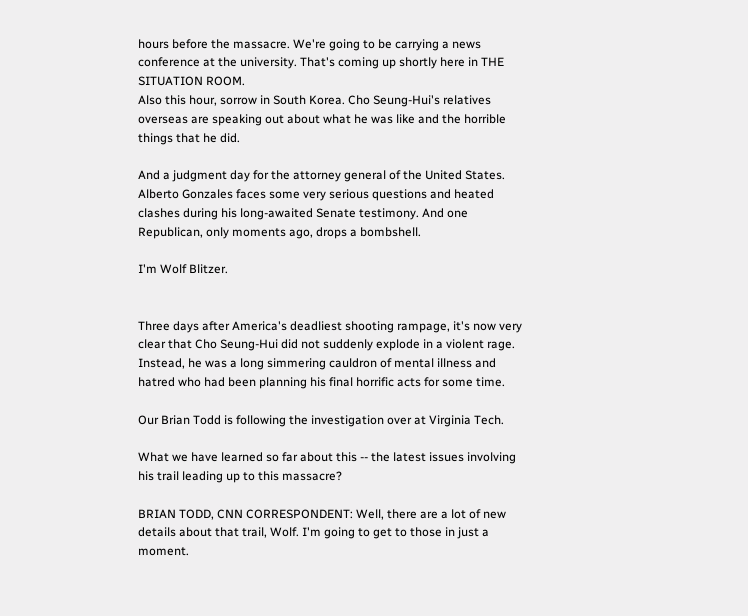hours before the massacre. We're going to be carrying a news conference at the university. That's coming up shortly here in THE SITUATION ROOM.
Also this hour, sorrow in South Korea. Cho Seung-Hui's relatives overseas are speaking out about what he was like and the horrible things that he did.

And a judgment day for the attorney general of the United States. Alberto Gonzales faces some very serious questions and heated clashes during his long-awaited Senate testimony. And one Republican, only moments ago, drops a bombshell.

I'm Wolf Blitzer.


Three days after America's deadliest shooting rampage, it's now very clear that Cho Seung-Hui did not suddenly explode in a violent rage. Instead, he was a long simmering cauldron of mental illness and hatred who had been planning his final horrific acts for some time.

Our Brian Todd is following the investigation over at Virginia Tech.

What we have learned so far about this -- the latest issues involving his trail leading up to this massacre?

BRIAN TODD, CNN CORRESPONDENT: Well, there are a lot of new details about that trail, Wolf. I'm going to get to those in just a moment.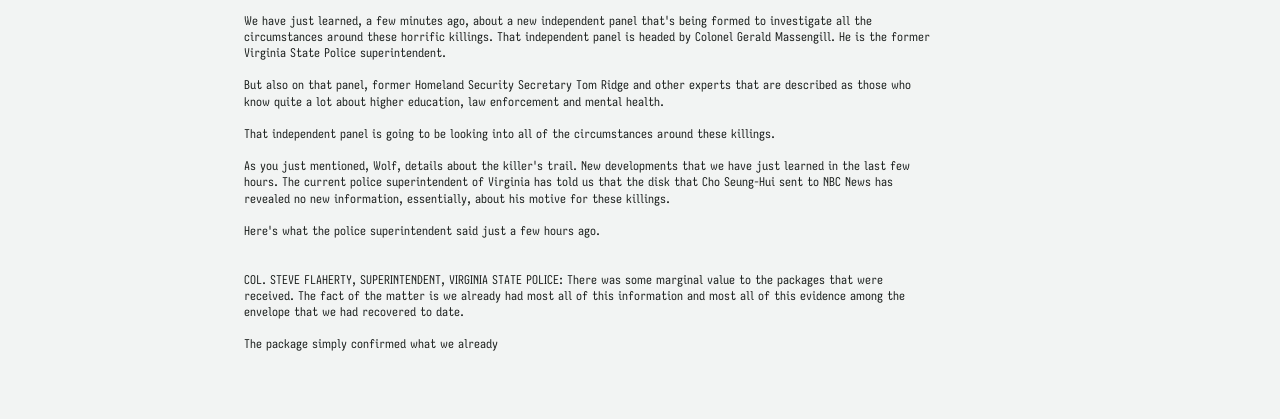We have just learned, a few minutes ago, about a new independent panel that's being formed to investigate all the circumstances around these horrific killings. That independent panel is headed by Colonel Gerald Massengill. He is the former Virginia State Police superintendent.

But also on that panel, former Homeland Security Secretary Tom Ridge and other experts that are described as those who know quite a lot about higher education, law enforcement and mental health.

That independent panel is going to be looking into all of the circumstances around these killings.

As you just mentioned, Wolf, details about the killer's trail. New developments that we have just learned in the last few hours. The current police superintendent of Virginia has told us that the disk that Cho Seung-Hui sent to NBC News has revealed no new information, essentially, about his motive for these killings.

Here's what the police superintendent said just a few hours ago.


COL. STEVE FLAHERTY, SUPERINTENDENT, VIRGINIA STATE POLICE: There was some marginal value to the packages that were received. The fact of the matter is we already had most all of this information and most all of this evidence among the envelope that we had recovered to date.

The package simply confirmed what we already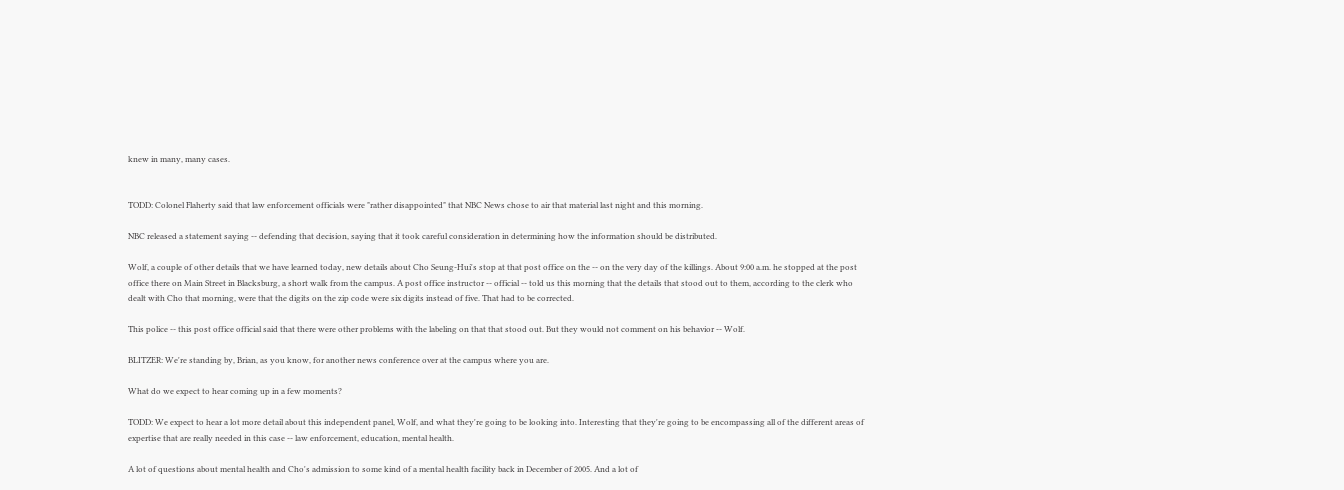knew in many, many cases.


TODD: Colonel Flaherty said that law enforcement officials were "rather disappointed" that NBC News chose to air that material last night and this morning.

NBC released a statement saying -- defending that decision, saying that it took careful consideration in determining how the information should be distributed.

Wolf, a couple of other details that we have learned today, new details about Cho Seung-Hui's stop at that post office on the -- on the very day of the killings. About 9:00 a.m. he stopped at the post office there on Main Street in Blacksburg, a short walk from the campus. A post office instructor -- official -- told us this morning that the details that stood out to them, according to the clerk who dealt with Cho that morning, were that the digits on the zip code were six digits instead of five. That had to be corrected.

This police -- this post office official said that there were other problems with the labeling on that that stood out. But they would not comment on his behavior -- Wolf.

BLITZER: We're standing by, Brian, as you know, for another news conference over at the campus where you are.

What do we expect to hear coming up in a few moments?

TODD: We expect to hear a lot more detail about this independent panel, Wolf, and what they're going to be looking into. Interesting that they're going to be encompassing all of the different areas of expertise that are really needed in this case -- law enforcement, education, mental health.

A lot of questions about mental health and Cho's admission to some kind of a mental health facility back in December of 2005. And a lot of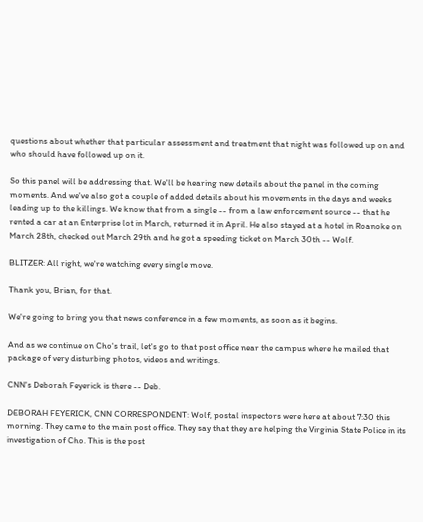questions about whether that particular assessment and treatment that night was followed up on and who should have followed up on it.

So this panel will be addressing that. We'll be hearing new details about the panel in the coming moments. And we've also got a couple of added details about his movements in the days and weeks leading up to the killings. We know that from a single -- from a law enforcement source -- that he rented a car at an Enterprise lot in March, returned it in April. He also stayed at a hotel in Roanoke on March 28th, checked out March 29th and he got a speeding ticket on March 30th -- Wolf.

BLITZER: All right, we're watching every single move.

Thank you, Brian, for that.

We're going to bring you that news conference in a few moments, as soon as it begins.

And as we continue on Cho's trail, let's go to that post office near the campus where he mailed that package of very disturbing photos, videos and writings.

CNN's Deborah Feyerick is there -- Deb.

DEBORAH FEYERICK, CNN CORRESPONDENT: Wolf, postal inspectors were here at about 7:30 this morning. They came to the main post office. They say that they are helping the Virginia State Police in its investigation of Cho. This is the post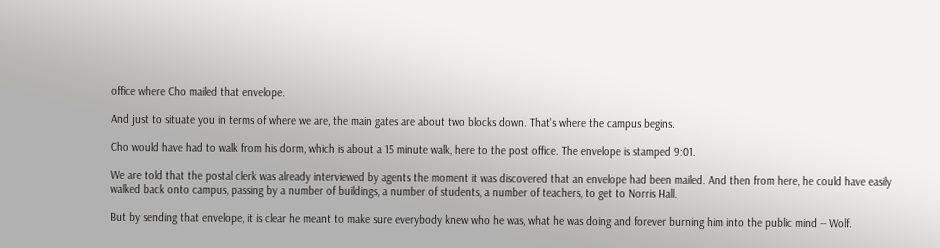office where Cho mailed that envelope.

And just to situate you in terms of where we are, the main gates are about two blocks down. That's where the campus begins.

Cho would have had to walk from his dorm, which is about a 15 minute walk, here to the post office. The envelope is stamped 9:01.

We are told that the postal clerk was already interviewed by agents the moment it was discovered that an envelope had been mailed. And then from here, he could have easily walked back onto campus, passing by a number of buildings, a number of students, a number of teachers, to get to Norris Hall.

But by sending that envelope, it is clear he meant to make sure everybody knew who he was, what he was doing and forever burning him into the public mind -- Wolf.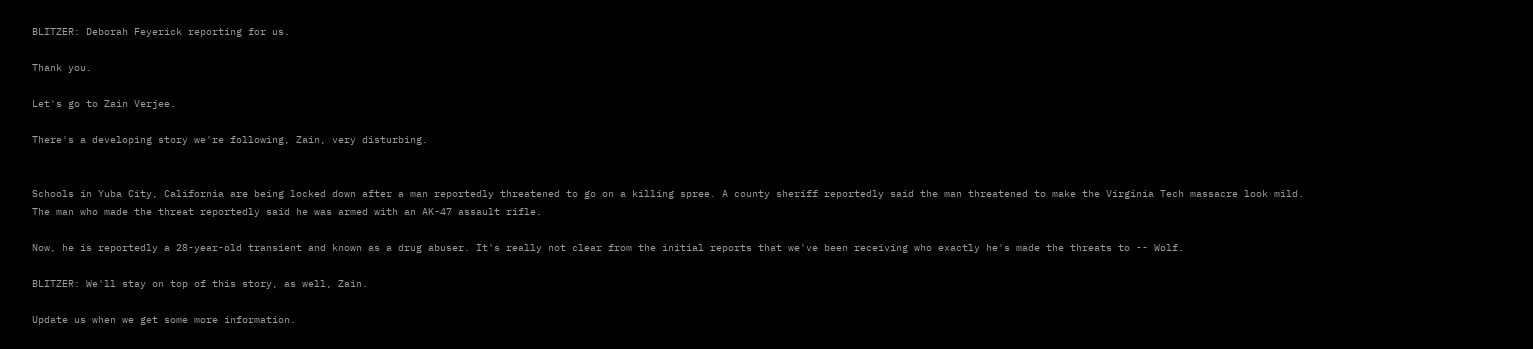BLITZER: Deborah Feyerick reporting for us.

Thank you.

Let's go to Zain Verjee.

There's a developing story we're following, Zain, very disturbing.


Schools in Yuba City, California are being locked down after a man reportedly threatened to go on a killing spree. A county sheriff reportedly said the man threatened to make the Virginia Tech massacre look mild. The man who made the threat reportedly said he was armed with an AK-47 assault rifle.

Now, he is reportedly a 28-year-old transient and known as a drug abuser. It's really not clear from the initial reports that we've been receiving who exactly he's made the threats to -- Wolf.

BLITZER: We'll stay on top of this story, as well, Zain.

Update us when we get some more information.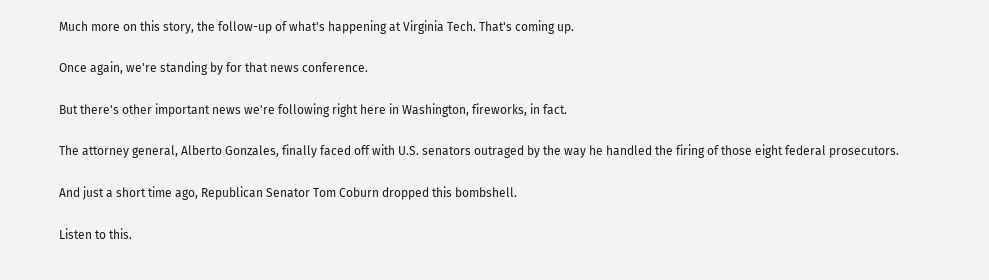Much more on this story, the follow-up of what's happening at Virginia Tech. That's coming up.

Once again, we're standing by for that news conference.

But there's other important news we're following right here in Washington, fireworks, in fact.

The attorney general, Alberto Gonzales, finally faced off with U.S. senators outraged by the way he handled the firing of those eight federal prosecutors.

And just a short time ago, Republican Senator Tom Coburn dropped this bombshell.

Listen to this.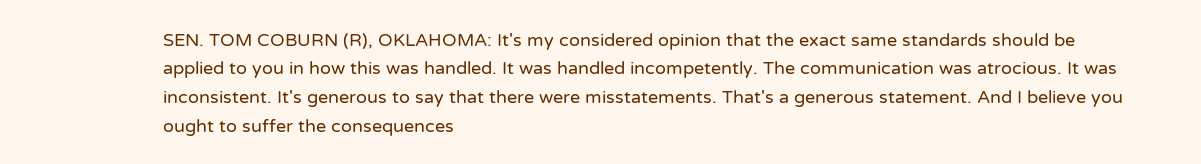SEN. TOM COBURN (R), OKLAHOMA: It's my considered opinion that the exact same standards should be applied to you in how this was handled. It was handled incompetently. The communication was atrocious. It was inconsistent. It's generous to say that there were misstatements. That's a generous statement. And I believe you ought to suffer the consequences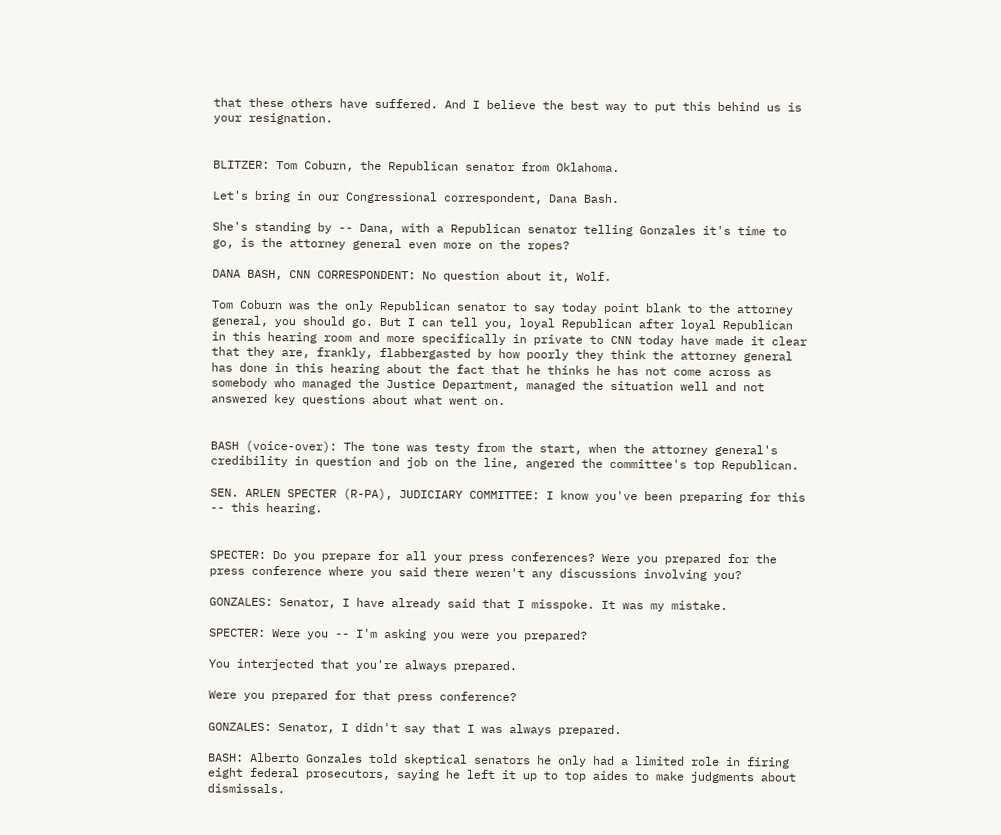that these others have suffered. And I believe the best way to put this behind us is your resignation.


BLITZER: Tom Coburn, the Republican senator from Oklahoma.

Let's bring in our Congressional correspondent, Dana Bash.

She's standing by -- Dana, with a Republican senator telling Gonzales it's time to go, is the attorney general even more on the ropes?

DANA BASH, CNN CORRESPONDENT: No question about it, Wolf.

Tom Coburn was the only Republican senator to say today point blank to the attorney general, you should go. But I can tell you, loyal Republican after loyal Republican in this hearing room and more specifically in private to CNN today have made it clear that they are, frankly, flabbergasted by how poorly they think the attorney general has done in this hearing about the fact that he thinks he has not come across as somebody who managed the Justice Department, managed the situation well and not answered key questions about what went on.


BASH (voice-over): The tone was testy from the start, when the attorney general's credibility in question and job on the line, angered the committee's top Republican.

SEN. ARLEN SPECTER (R-PA), JUDICIARY COMMITTEE: I know you've been preparing for this -- this hearing.


SPECTER: Do you prepare for all your press conferences? Were you prepared for the press conference where you said there weren't any discussions involving you?

GONZALES: Senator, I have already said that I misspoke. It was my mistake.

SPECTER: Were you -- I'm asking you were you prepared?

You interjected that you're always prepared.

Were you prepared for that press conference?

GONZALES: Senator, I didn't say that I was always prepared.

BASH: Alberto Gonzales told skeptical senators he only had a limited role in firing eight federal prosecutors, saying he left it up to top aides to make judgments about dismissals.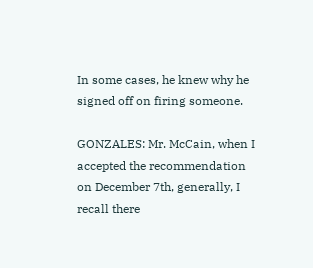In some cases, he knew why he signed off on firing someone.

GONZALES: Mr. McCain, when I accepted the recommendation on December 7th, generally, I recall there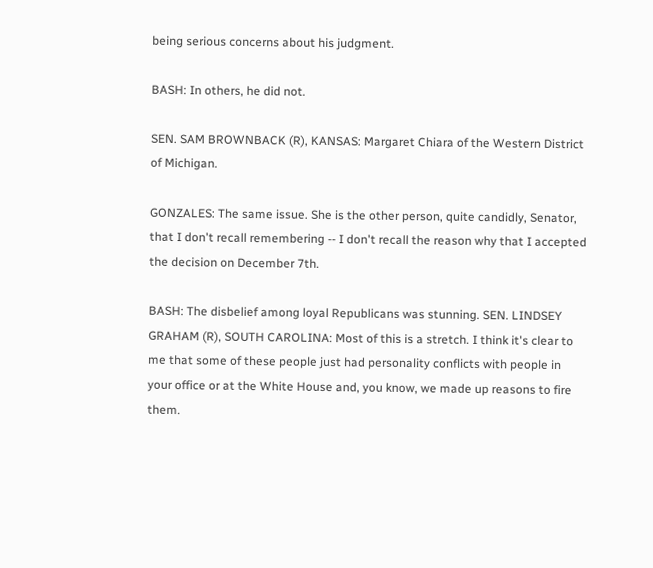being serious concerns about his judgment.

BASH: In others, he did not.

SEN. SAM BROWNBACK (R), KANSAS: Margaret Chiara of the Western District of Michigan.

GONZALES: The same issue. She is the other person, quite candidly, Senator, that I don't recall remembering -- I don't recall the reason why that I accepted the decision on December 7th.

BASH: The disbelief among loyal Republicans was stunning. SEN. LINDSEY GRAHAM (R), SOUTH CAROLINA: Most of this is a stretch. I think it's clear to me that some of these people just had personality conflicts with people in your office or at the White House and, you know, we made up reasons to fire them.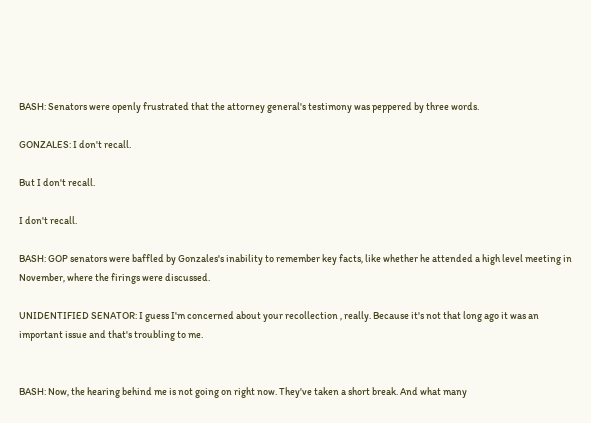BASH: Senators were openly frustrated that the attorney general's testimony was peppered by three words.

GONZALES: I don't recall.

But I don't recall.

I don't recall.

BASH: GOP senators were baffled by Gonzales's inability to remember key facts, like whether he attended a high level meeting in November, where the firings were discussed.

UNIDENTIFIED SENATOR: I guess I'm concerned about your recollection , really. Because it's not that long ago it was an important issue and that's troubling to me.


BASH: Now, the hearing behind me is not going on right now. They've taken a short break. And what many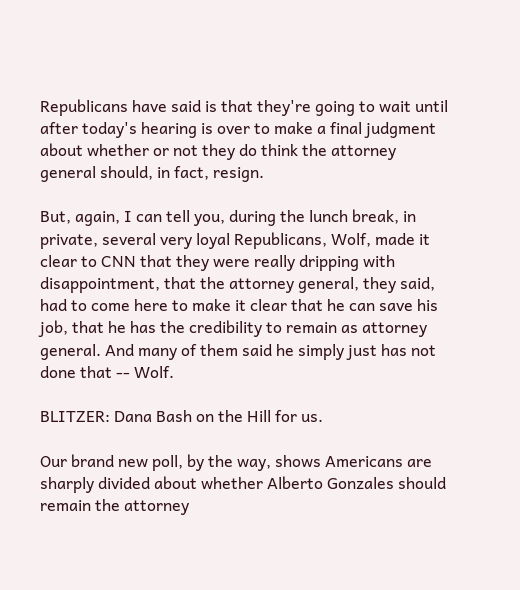Republicans have said is that they're going to wait until after today's hearing is over to make a final judgment about whether or not they do think the attorney general should, in fact, resign.

But, again, I can tell you, during the lunch break, in private, several very loyal Republicans, Wolf, made it clear to CNN that they were really dripping with disappointment, that the attorney general, they said, had to come here to make it clear that he can save his job, that he has the credibility to remain as attorney general. And many of them said he simply just has not done that -- Wolf.

BLITZER: Dana Bash on the Hill for us.

Our brand new poll, by the way, shows Americans are sharply divided about whether Alberto Gonzales should remain the attorney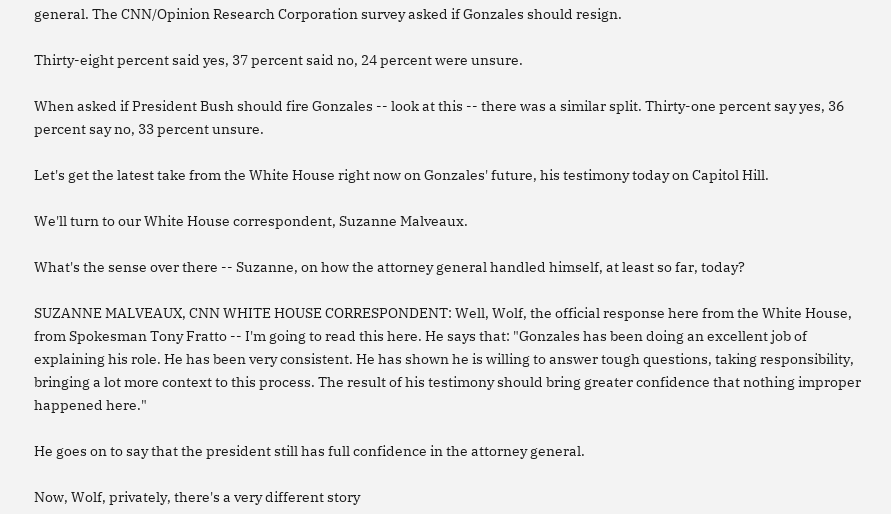general. The CNN/Opinion Research Corporation survey asked if Gonzales should resign.

Thirty-eight percent said yes, 37 percent said no, 24 percent were unsure.

When asked if President Bush should fire Gonzales -- look at this -- there was a similar split. Thirty-one percent say yes, 36 percent say no, 33 percent unsure.

Let's get the latest take from the White House right now on Gonzales' future, his testimony today on Capitol Hill.

We'll turn to our White House correspondent, Suzanne Malveaux.

What's the sense over there -- Suzanne, on how the attorney general handled himself, at least so far, today?

SUZANNE MALVEAUX, CNN WHITE HOUSE CORRESPONDENT: Well, Wolf, the official response here from the White House, from Spokesman Tony Fratto -- I'm going to read this here. He says that: "Gonzales has been doing an excellent job of explaining his role. He has been very consistent. He has shown he is willing to answer tough questions, taking responsibility, bringing a lot more context to this process. The result of his testimony should bring greater confidence that nothing improper happened here."

He goes on to say that the president still has full confidence in the attorney general.

Now, Wolf, privately, there's a very different story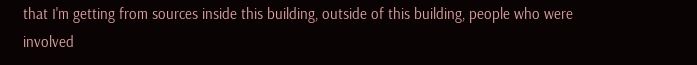that I'm getting from sources inside this building, outside of this building, people who were involved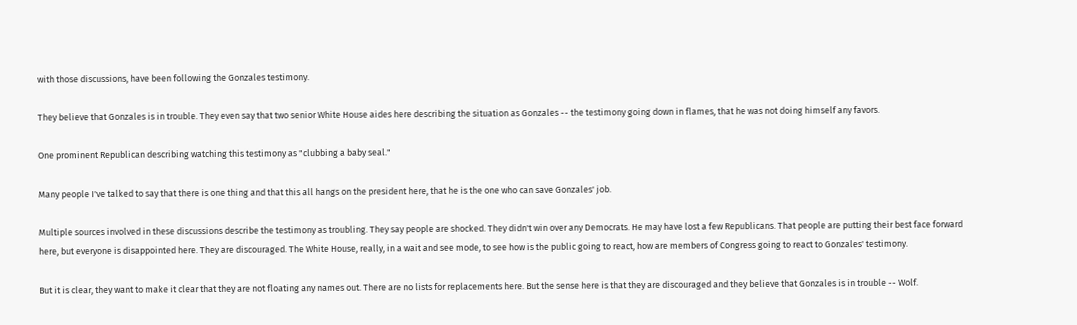with those discussions, have been following the Gonzales testimony.

They believe that Gonzales is in trouble. They even say that two senior White House aides here describing the situation as Gonzales -- the testimony going down in flames, that he was not doing himself any favors.

One prominent Republican describing watching this testimony as "clubbing a baby seal."

Many people I've talked to say that there is one thing and that this all hangs on the president here, that he is the one who can save Gonzales' job.

Multiple sources involved in these discussions describe the testimony as troubling. They say people are shocked. They didn't win over any Democrats. He may have lost a few Republicans. That people are putting their best face forward here, but everyone is disappointed here. They are discouraged. The White House, really, in a wait and see mode, to see how is the public going to react, how are members of Congress going to react to Gonzales' testimony.

But it is clear, they want to make it clear that they are not floating any names out. There are no lists for replacements here. But the sense here is that they are discouraged and they believe that Gonzales is in trouble -- Wolf.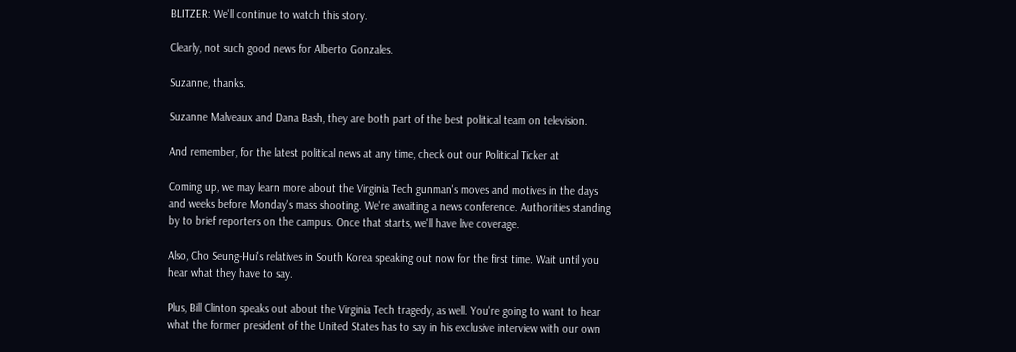BLITZER: We'll continue to watch this story.

Clearly, not such good news for Alberto Gonzales.

Suzanne, thanks.

Suzanne Malveaux and Dana Bash, they are both part of the best political team on television.

And remember, for the latest political news at any time, check out our Political Ticker at

Coming up, we may learn more about the Virginia Tech gunman's moves and motives in the days and weeks before Monday's mass shooting. We're awaiting a news conference. Authorities standing by to brief reporters on the campus. Once that starts, we'll have live coverage.

Also, Cho Seung-Hui's relatives in South Korea speaking out now for the first time. Wait until you hear what they have to say.

Plus, Bill Clinton speaks out about the Virginia Tech tragedy, as well. You're going to want to hear what the former president of the United States has to say in his exclusive interview with our own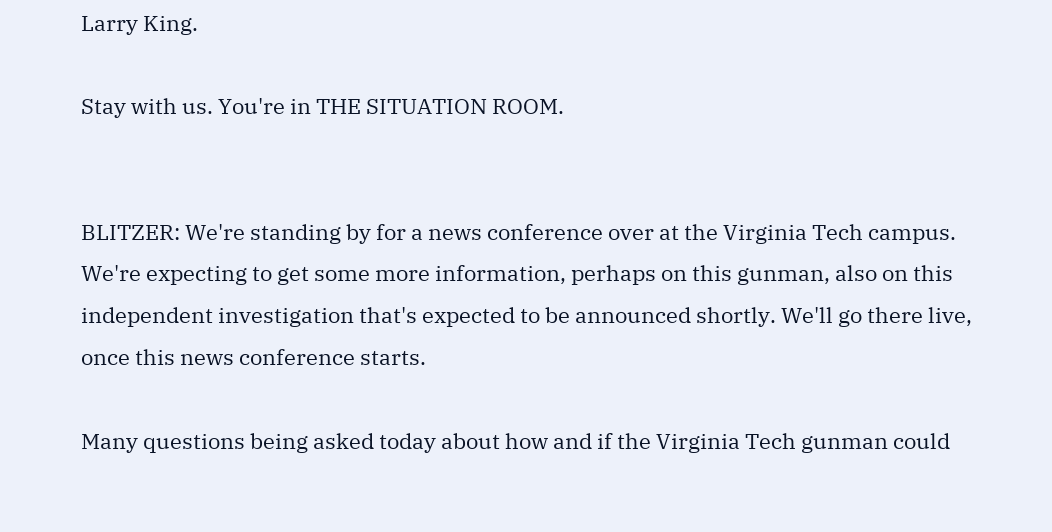Larry King.

Stay with us. You're in THE SITUATION ROOM.


BLITZER: We're standing by for a news conference over at the Virginia Tech campus. We're expecting to get some more information, perhaps on this gunman, also on this independent investigation that's expected to be announced shortly. We'll go there live, once this news conference starts.

Many questions being asked today about how and if the Virginia Tech gunman could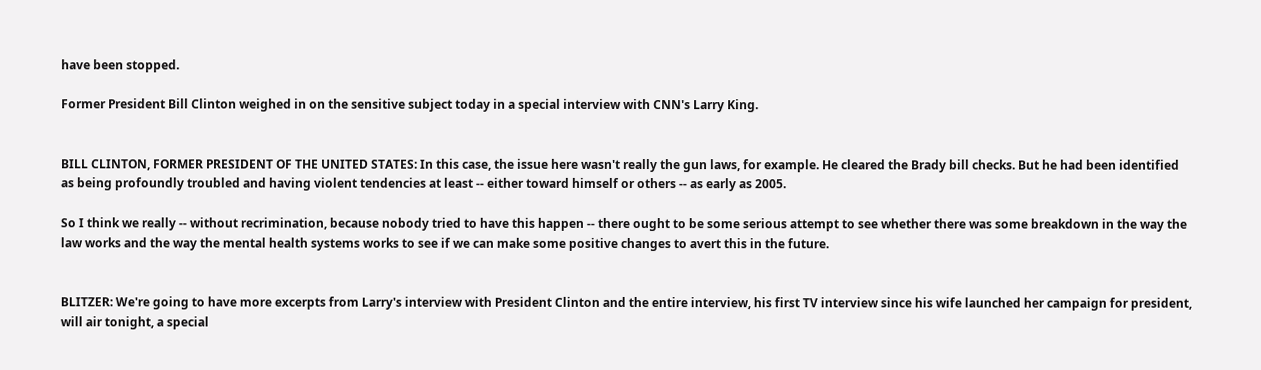have been stopped.

Former President Bill Clinton weighed in on the sensitive subject today in a special interview with CNN's Larry King.


BILL CLINTON, FORMER PRESIDENT OF THE UNITED STATES: In this case, the issue here wasn't really the gun laws, for example. He cleared the Brady bill checks. But he had been identified as being profoundly troubled and having violent tendencies at least -- either toward himself or others -- as early as 2005.

So I think we really -- without recrimination, because nobody tried to have this happen -- there ought to be some serious attempt to see whether there was some breakdown in the way the law works and the way the mental health systems works to see if we can make some positive changes to avert this in the future.


BLITZER: We're going to have more excerpts from Larry's interview with President Clinton and the entire interview, his first TV interview since his wife launched her campaign for president, will air tonight, a special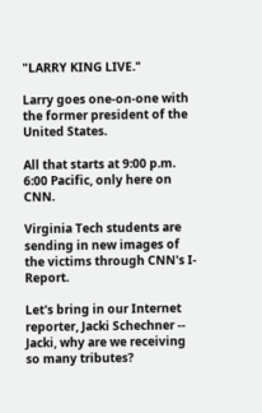"LARRY KING LIVE."

Larry goes one-on-one with the former president of the United States.

All that starts at 9:00 p.m. 6:00 Pacific, only here on CNN.

Virginia Tech students are sending in new images of the victims through CNN's I-Report.

Let's bring in our Internet reporter, Jacki Schechner -- Jacki, why are we receiving so many tributes?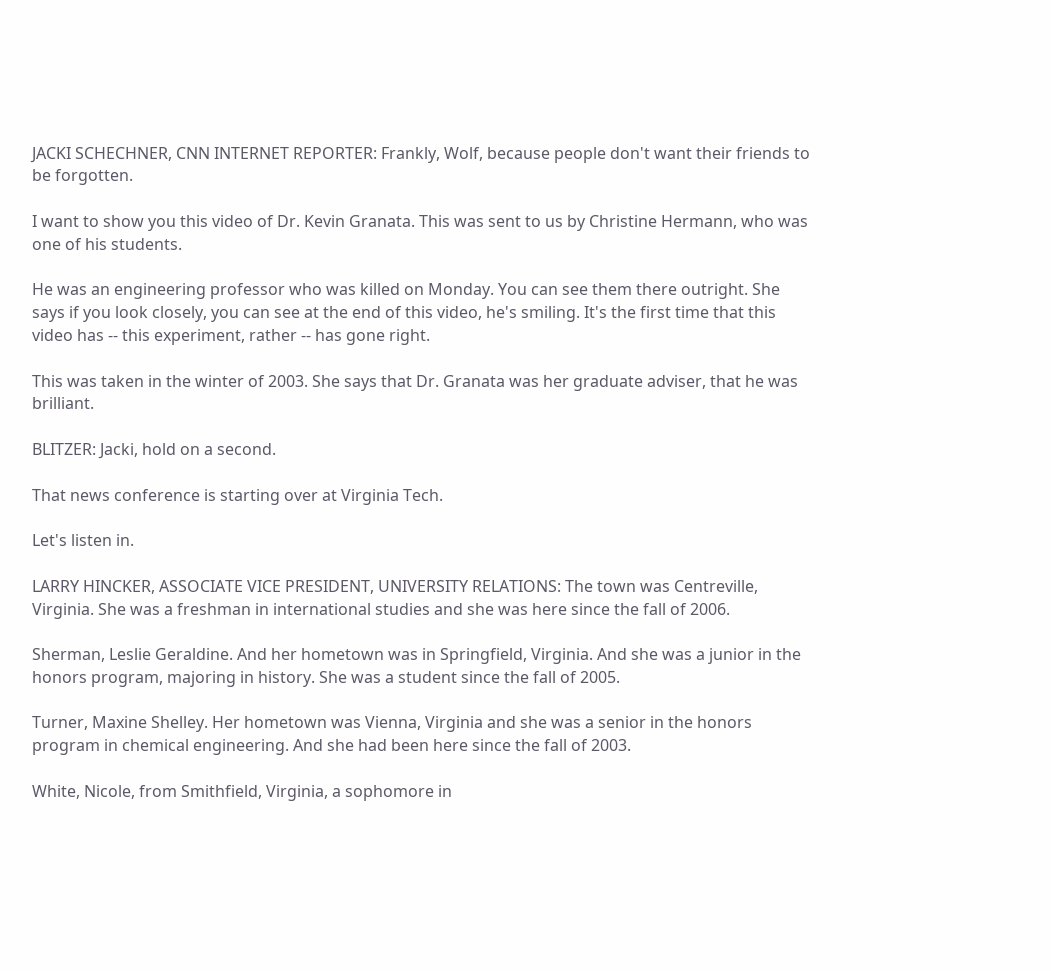JACKI SCHECHNER, CNN INTERNET REPORTER: Frankly, Wolf, because people don't want their friends to be forgotten.

I want to show you this video of Dr. Kevin Granata. This was sent to us by Christine Hermann, who was one of his students.

He was an engineering professor who was killed on Monday. You can see them there outright. She says if you look closely, you can see at the end of this video, he's smiling. It's the first time that this video has -- this experiment, rather -- has gone right.

This was taken in the winter of 2003. She says that Dr. Granata was her graduate adviser, that he was brilliant.

BLITZER: Jacki, hold on a second.

That news conference is starting over at Virginia Tech.

Let's listen in.

LARRY HINCKER, ASSOCIATE VICE PRESIDENT, UNIVERSITY RELATIONS: The town was Centreville, Virginia. She was a freshman in international studies and she was here since the fall of 2006.

Sherman, Leslie Geraldine. And her hometown was in Springfield, Virginia. And she was a junior in the honors program, majoring in history. She was a student since the fall of 2005.

Turner, Maxine Shelley. Her hometown was Vienna, Virginia and she was a senior in the honors program in chemical engineering. And she had been here since the fall of 2003.

White, Nicole, from Smithfield, Virginia, a sophomore in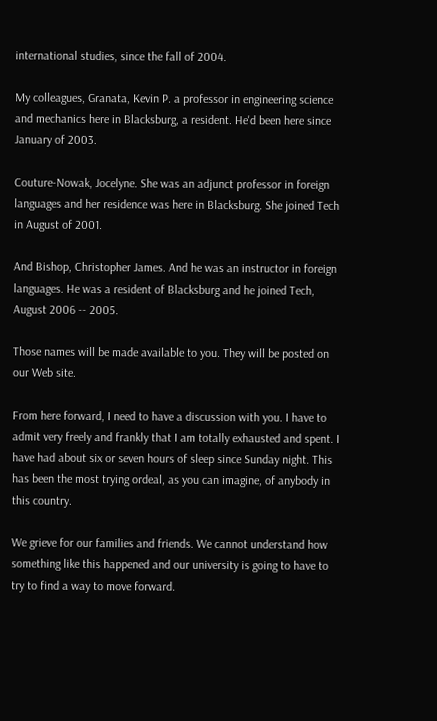international studies, since the fall of 2004.

My colleagues, Granata, Kevin P. a professor in engineering science and mechanics here in Blacksburg, a resident. He'd been here since January of 2003.

Couture-Nowak, Jocelyne. She was an adjunct professor in foreign languages and her residence was here in Blacksburg. She joined Tech in August of 2001.

And Bishop, Christopher James. And he was an instructor in foreign languages. He was a resident of Blacksburg and he joined Tech, August 2006 -- 2005.

Those names will be made available to you. They will be posted on our Web site.

From here forward, I need to have a discussion with you. I have to admit very freely and frankly that I am totally exhausted and spent. I have had about six or seven hours of sleep since Sunday night. This has been the most trying ordeal, as you can imagine, of anybody in this country.

We grieve for our families and friends. We cannot understand how something like this happened and our university is going to have to try to find a way to move forward.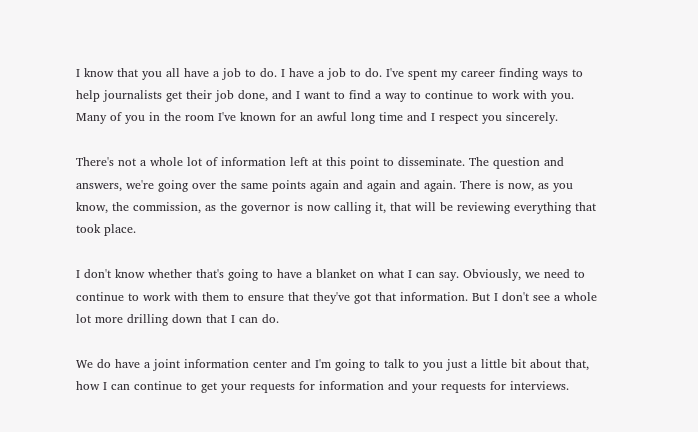I know that you all have a job to do. I have a job to do. I've spent my career finding ways to help journalists get their job done, and I want to find a way to continue to work with you. Many of you in the room I've known for an awful long time and I respect you sincerely.

There's not a whole lot of information left at this point to disseminate. The question and answers, we're going over the same points again and again and again. There is now, as you know, the commission, as the governor is now calling it, that will be reviewing everything that took place.

I don't know whether that's going to have a blanket on what I can say. Obviously, we need to continue to work with them to ensure that they've got that information. But I don't see a whole lot more drilling down that I can do.

We do have a joint information center and I'm going to talk to you just a little bit about that, how I can continue to get your requests for information and your requests for interviews.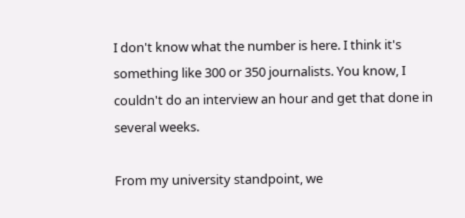I don't know what the number is here. I think it's something like 300 or 350 journalists. You know, I couldn't do an interview an hour and get that done in several weeks.

From my university standpoint, we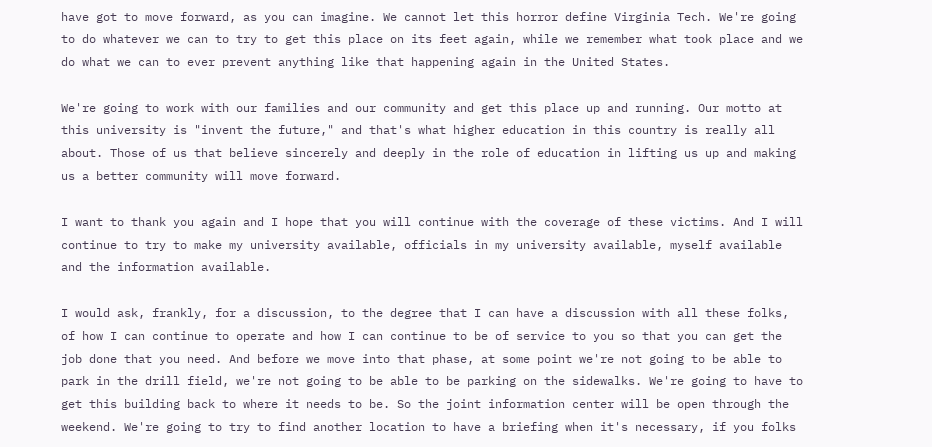have got to move forward, as you can imagine. We cannot let this horror define Virginia Tech. We're going to do whatever we can to try to get this place on its feet again, while we remember what took place and we do what we can to ever prevent anything like that happening again in the United States.

We're going to work with our families and our community and get this place up and running. Our motto at this university is "invent the future," and that's what higher education in this country is really all about. Those of us that believe sincerely and deeply in the role of education in lifting us up and making us a better community will move forward.

I want to thank you again and I hope that you will continue with the coverage of these victims. And I will continue to try to make my university available, officials in my university available, myself available and the information available.

I would ask, frankly, for a discussion, to the degree that I can have a discussion with all these folks, of how I can continue to operate and how I can continue to be of service to you so that you can get the job done that you need. And before we move into that phase, at some point we're not going to be able to park in the drill field, we're not going to be able to be parking on the sidewalks. We're going to have to get this building back to where it needs to be. So the joint information center will be open through the weekend. We're going to try to find another location to have a briefing when it's necessary, if you folks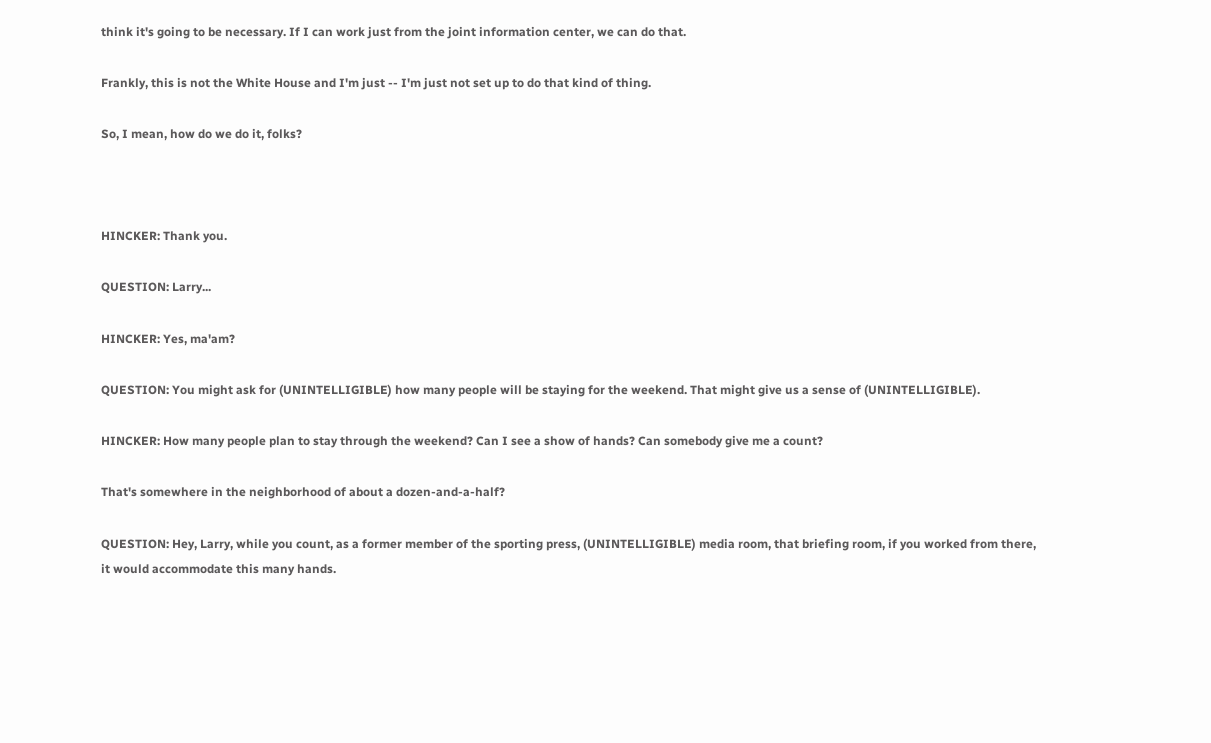think it's going to be necessary. If I can work just from the joint information center, we can do that.

Frankly, this is not the White House and I'm just -- I'm just not set up to do that kind of thing.

So, I mean, how do we do it, folks?



HINCKER: Thank you.

QUESTION: Larry...

HINCKER: Yes, ma'am?

QUESTION: You might ask for (UNINTELLIGIBLE) how many people will be staying for the weekend. That might give us a sense of (UNINTELLIGIBLE).

HINCKER: How many people plan to stay through the weekend? Can I see a show of hands? Can somebody give me a count?

That's somewhere in the neighborhood of about a dozen-and-a-half?

QUESTION: Hey, Larry, while you count, as a former member of the sporting press, (UNINTELLIGIBLE) media room, that briefing room, if you worked from there, it would accommodate this many hands.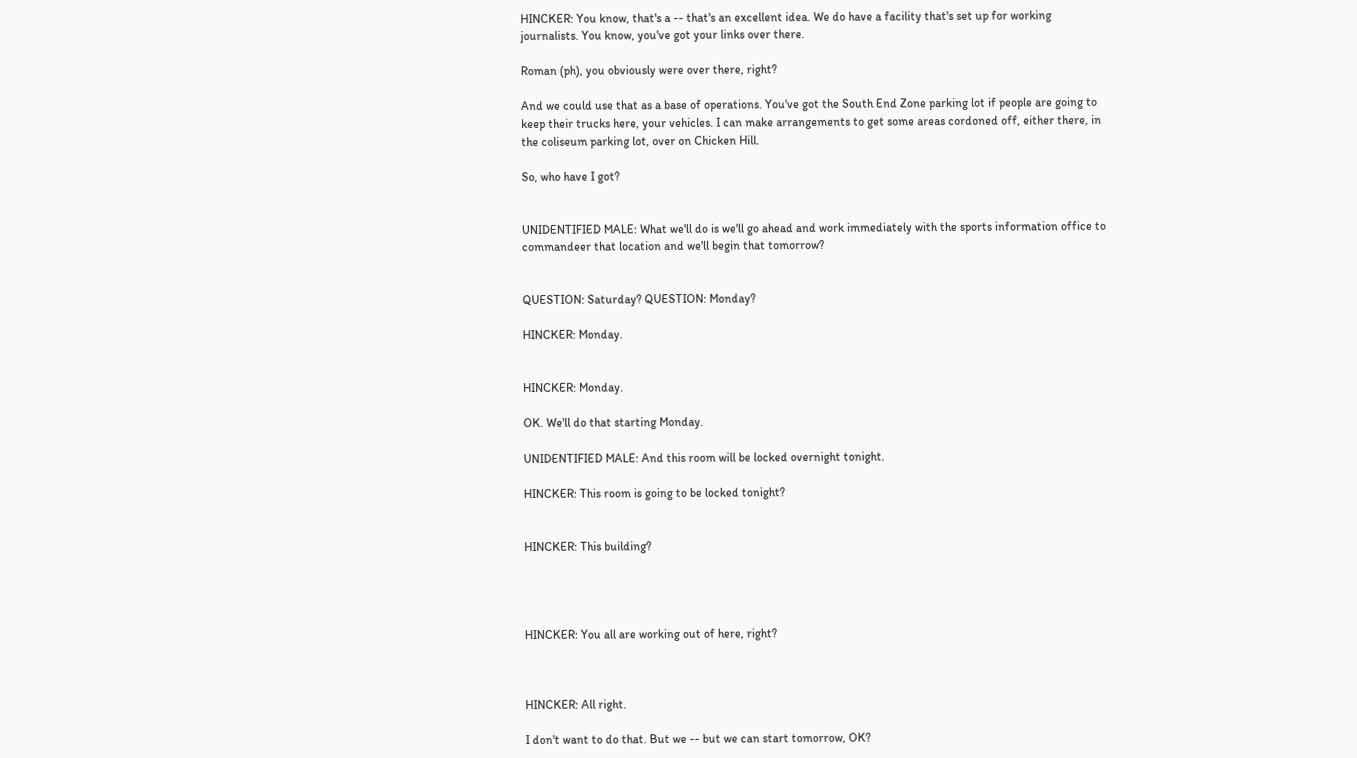HINCKER: You know, that's a -- that's an excellent idea. We do have a facility that's set up for working journalists. You know, you've got your links over there.

Roman (ph), you obviously were over there, right?

And we could use that as a base of operations. You've got the South End Zone parking lot if people are going to keep their trucks here, your vehicles. I can make arrangements to get some areas cordoned off, either there, in the coliseum parking lot, over on Chicken Hill.

So, who have I got?


UNIDENTIFIED MALE: What we'll do is we'll go ahead and work immediately with the sports information office to commandeer that location and we'll begin that tomorrow?


QUESTION: Saturday? QUESTION: Monday?

HINCKER: Monday.


HINCKER: Monday.

OK. We'll do that starting Monday.

UNIDENTIFIED MALE: And this room will be locked overnight tonight.

HINCKER: This room is going to be locked tonight?


HINCKER: This building?




HINCKER: You all are working out of here, right?



HINCKER: All right.

I don't want to do that. But we -- but we can start tomorrow, OK?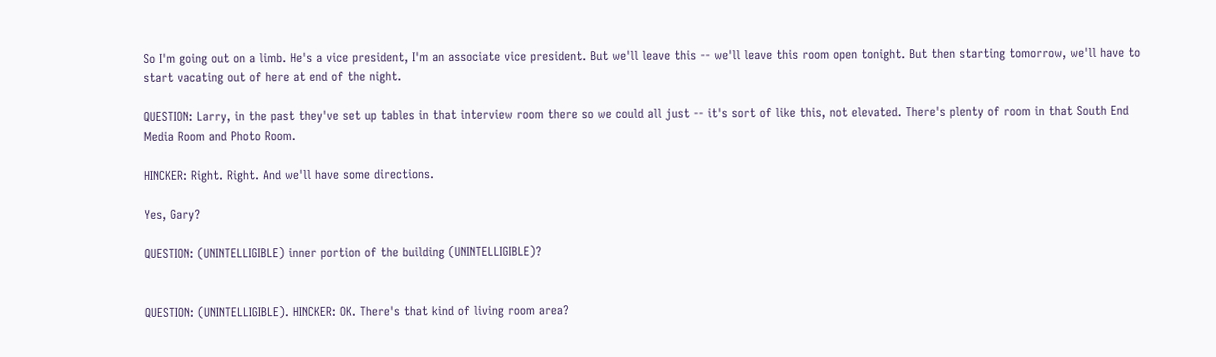So I'm going out on a limb. He's a vice president, I'm an associate vice president. But we'll leave this -- we'll leave this room open tonight. But then starting tomorrow, we'll have to start vacating out of here at end of the night.

QUESTION: Larry, in the past they've set up tables in that interview room there so we could all just -- it's sort of like this, not elevated. There's plenty of room in that South End Media Room and Photo Room.

HINCKER: Right. Right. And we'll have some directions.

Yes, Gary?

QUESTION: (UNINTELLIGIBLE) inner portion of the building (UNINTELLIGIBLE)?


QUESTION: (UNINTELLIGIBLE). HINCKER: OK. There's that kind of living room area?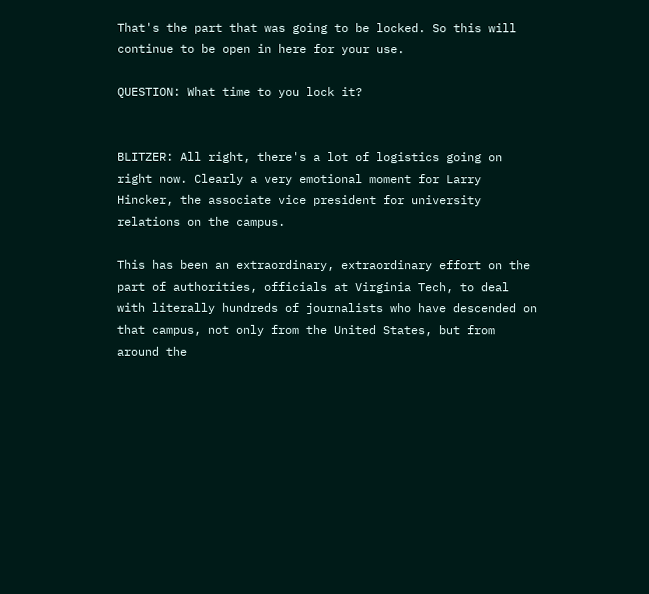That's the part that was going to be locked. So this will continue to be open in here for your use.

QUESTION: What time to you lock it?


BLITZER: All right, there's a lot of logistics going on right now. Clearly a very emotional moment for Larry Hincker, the associate vice president for university relations on the campus.

This has been an extraordinary, extraordinary effort on the part of authorities, officials at Virginia Tech, to deal with literally hundreds of journalists who have descended on that campus, not only from the United States, but from around the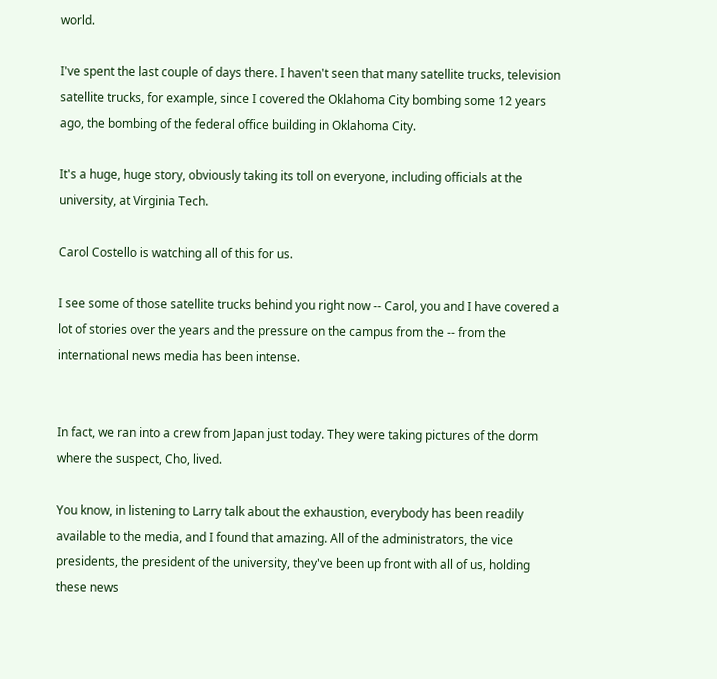world.

I've spent the last couple of days there. I haven't seen that many satellite trucks, television satellite trucks, for example, since I covered the Oklahoma City bombing some 12 years ago, the bombing of the federal office building in Oklahoma City.

It's a huge, huge story, obviously taking its toll on everyone, including officials at the university, at Virginia Tech.

Carol Costello is watching all of this for us.

I see some of those satellite trucks behind you right now -- Carol, you and I have covered a lot of stories over the years and the pressure on the campus from the -- from the international news media has been intense.


In fact, we ran into a crew from Japan just today. They were taking pictures of the dorm where the suspect, Cho, lived.

You know, in listening to Larry talk about the exhaustion, everybody has been readily available to the media, and I found that amazing. All of the administrators, the vice presidents, the president of the university, they've been up front with all of us, holding these news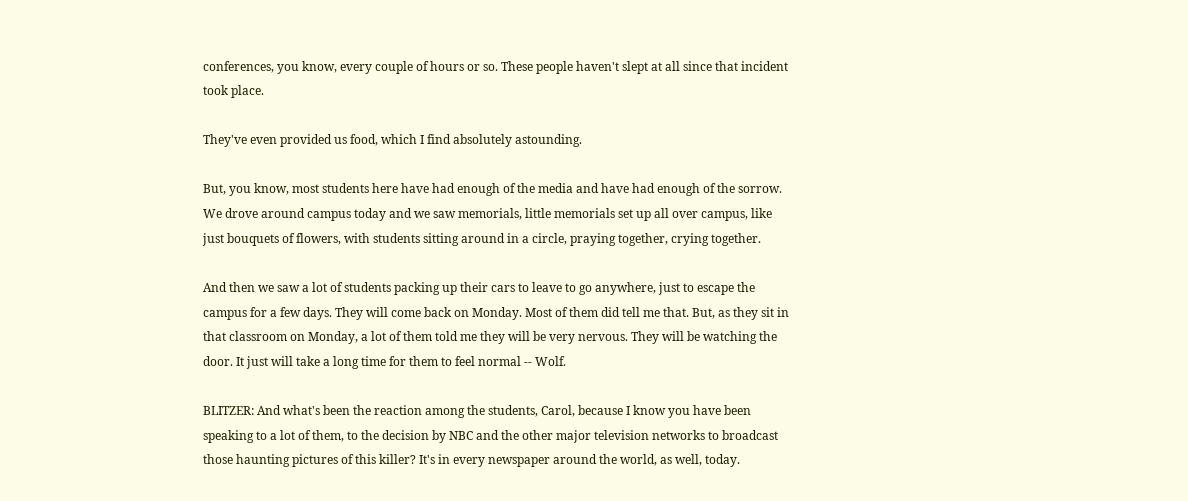conferences, you know, every couple of hours or so. These people haven't slept at all since that incident took place.

They've even provided us food, which I find absolutely astounding.

But, you know, most students here have had enough of the media and have had enough of the sorrow. We drove around campus today and we saw memorials, little memorials set up all over campus, like just bouquets of flowers, with students sitting around in a circle, praying together, crying together.

And then we saw a lot of students packing up their cars to leave to go anywhere, just to escape the campus for a few days. They will come back on Monday. Most of them did tell me that. But, as they sit in that classroom on Monday, a lot of them told me they will be very nervous. They will be watching the door. It just will take a long time for them to feel normal -- Wolf.

BLITZER: And what's been the reaction among the students, Carol, because I know you have been speaking to a lot of them, to the decision by NBC and the other major television networks to broadcast those haunting pictures of this killer? It's in every newspaper around the world, as well, today.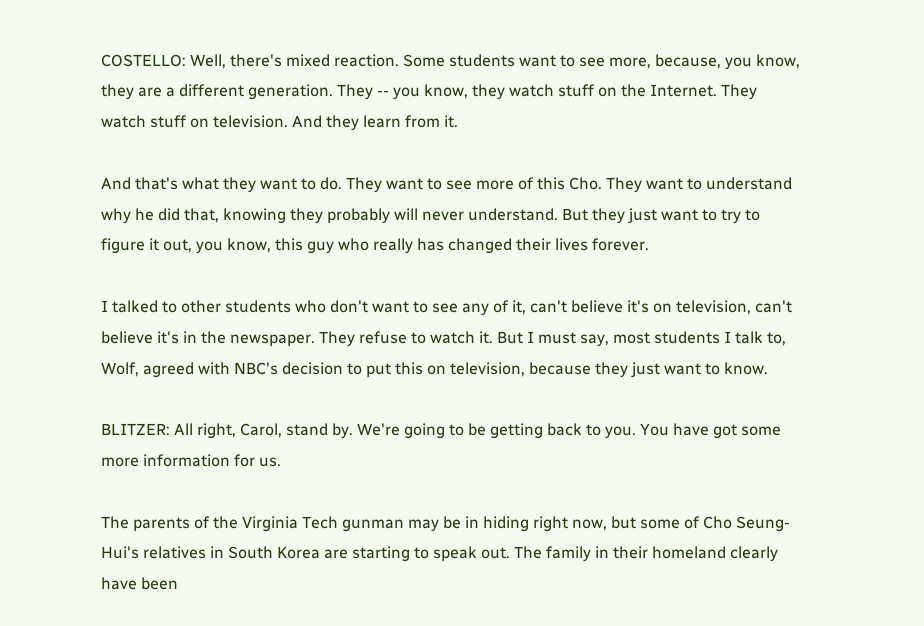COSTELLO: Well, there's mixed reaction. Some students want to see more, because, you know, they are a different generation. They -- you know, they watch stuff on the Internet. They watch stuff on television. And they learn from it.

And that's what they want to do. They want to see more of this Cho. They want to understand why he did that, knowing they probably will never understand. But they just want to try to figure it out, you know, this guy who really has changed their lives forever.

I talked to other students who don't want to see any of it, can't believe it's on television, can't believe it's in the newspaper. They refuse to watch it. But I must say, most students I talk to, Wolf, agreed with NBC's decision to put this on television, because they just want to know.

BLITZER: All right, Carol, stand by. We're going to be getting back to you. You have got some more information for us.

The parents of the Virginia Tech gunman may be in hiding right now, but some of Cho Seung-Hui's relatives in South Korea are starting to speak out. The family in their homeland clearly have been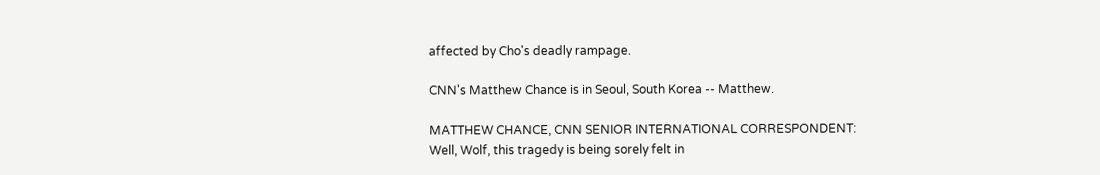affected by Cho's deadly rampage.

CNN's Matthew Chance is in Seoul, South Korea -- Matthew.

MATTHEW CHANCE, CNN SENIOR INTERNATIONAL CORRESPONDENT: Well, Wolf, this tragedy is being sorely felt in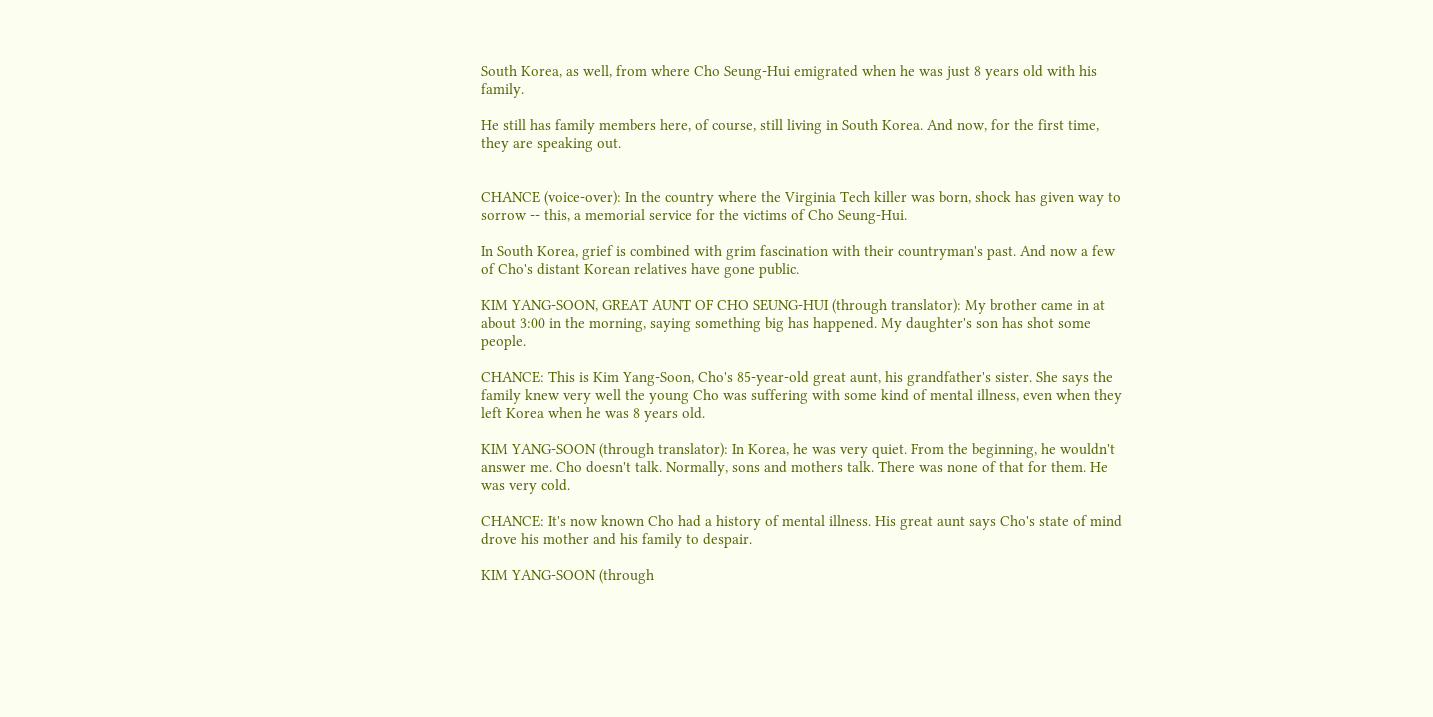South Korea, as well, from where Cho Seung-Hui emigrated when he was just 8 years old with his family.

He still has family members here, of course, still living in South Korea. And now, for the first time, they are speaking out.


CHANCE (voice-over): In the country where the Virginia Tech killer was born, shock has given way to sorrow -- this, a memorial service for the victims of Cho Seung-Hui.

In South Korea, grief is combined with grim fascination with their countryman's past. And now a few of Cho's distant Korean relatives have gone public.

KIM YANG-SOON, GREAT AUNT OF CHO SEUNG-HUI (through translator): My brother came in at about 3:00 in the morning, saying something big has happened. My daughter's son has shot some people.

CHANCE: This is Kim Yang-Soon, Cho's 85-year-old great aunt, his grandfather's sister. She says the family knew very well the young Cho was suffering with some kind of mental illness, even when they left Korea when he was 8 years old.

KIM YANG-SOON (through translator): In Korea, he was very quiet. From the beginning, he wouldn't answer me. Cho doesn't talk. Normally, sons and mothers talk. There was none of that for them. He was very cold.

CHANCE: It's now known Cho had a history of mental illness. His great aunt says Cho's state of mind drove his mother and his family to despair.

KIM YANG-SOON (through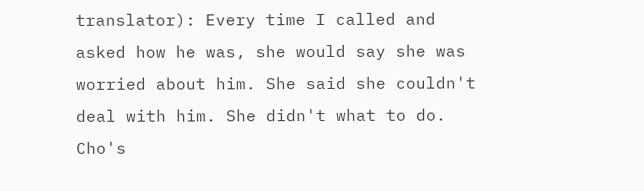translator): Every time I called and asked how he was, she would say she was worried about him. She said she couldn't deal with him. She didn't what to do. Cho's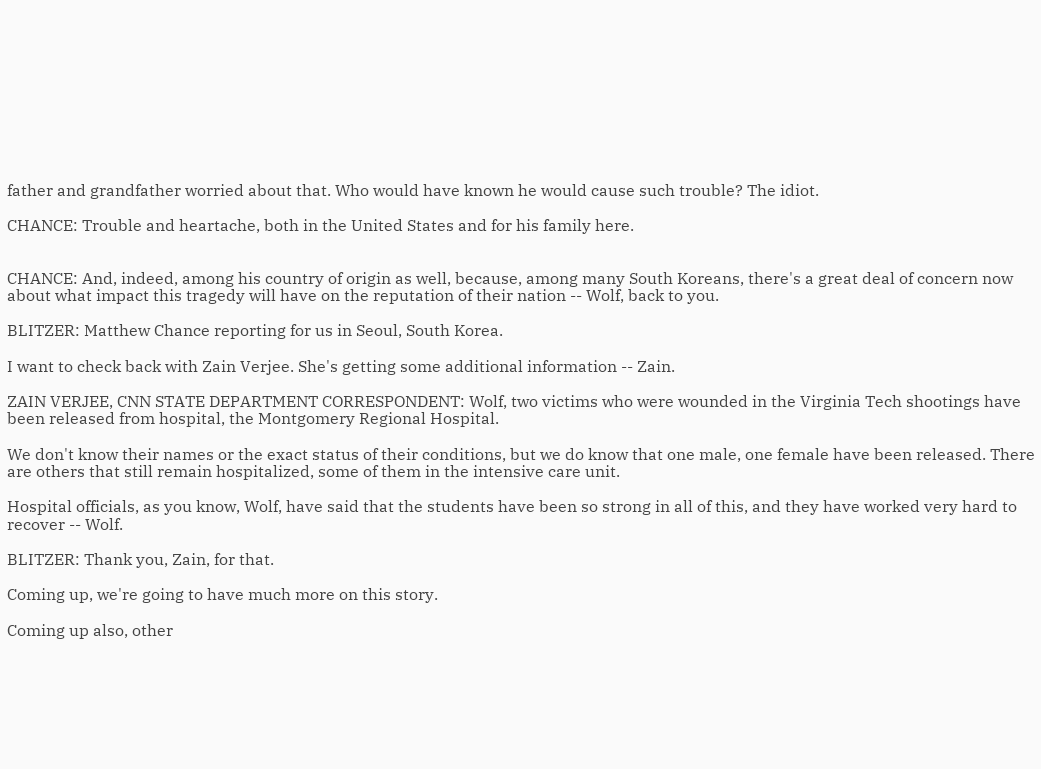father and grandfather worried about that. Who would have known he would cause such trouble? The idiot.

CHANCE: Trouble and heartache, both in the United States and for his family here.


CHANCE: And, indeed, among his country of origin as well, because, among many South Koreans, there's a great deal of concern now about what impact this tragedy will have on the reputation of their nation -- Wolf, back to you.

BLITZER: Matthew Chance reporting for us in Seoul, South Korea.

I want to check back with Zain Verjee. She's getting some additional information -- Zain.

ZAIN VERJEE, CNN STATE DEPARTMENT CORRESPONDENT: Wolf, two victims who were wounded in the Virginia Tech shootings have been released from hospital, the Montgomery Regional Hospital.

We don't know their names or the exact status of their conditions, but we do know that one male, one female have been released. There are others that still remain hospitalized, some of them in the intensive care unit.

Hospital officials, as you know, Wolf, have said that the students have been so strong in all of this, and they have worked very hard to recover -- Wolf.

BLITZER: Thank you, Zain, for that.

Coming up, we're going to have much more on this story.

Coming up also, other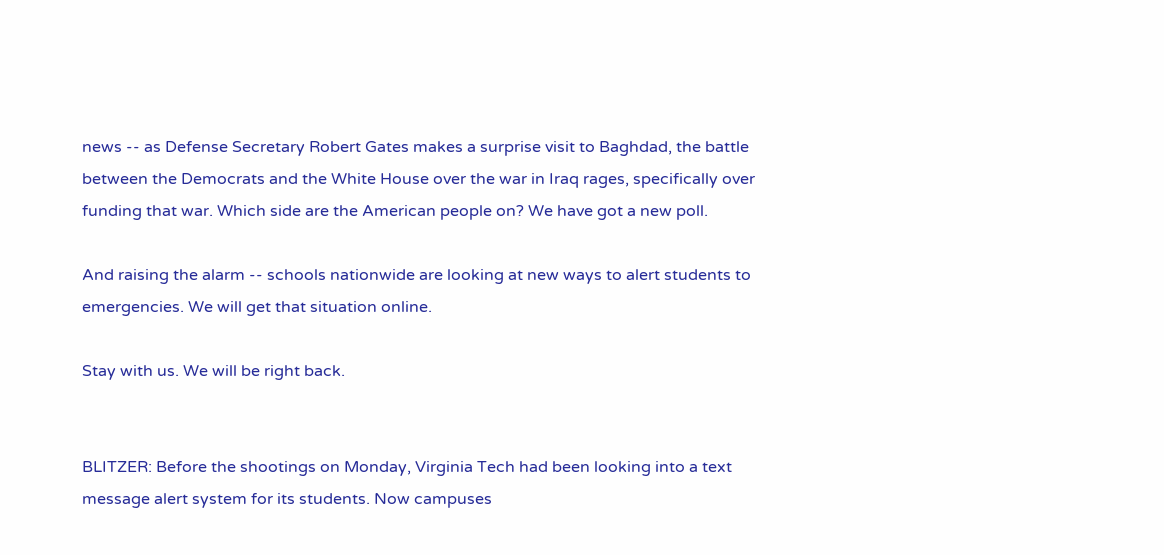news -- as Defense Secretary Robert Gates makes a surprise visit to Baghdad, the battle between the Democrats and the White House over the war in Iraq rages, specifically over funding that war. Which side are the American people on? We have got a new poll.

And raising the alarm -- schools nationwide are looking at new ways to alert students to emergencies. We will get that situation online.

Stay with us. We will be right back.


BLITZER: Before the shootings on Monday, Virginia Tech had been looking into a text message alert system for its students. Now campuses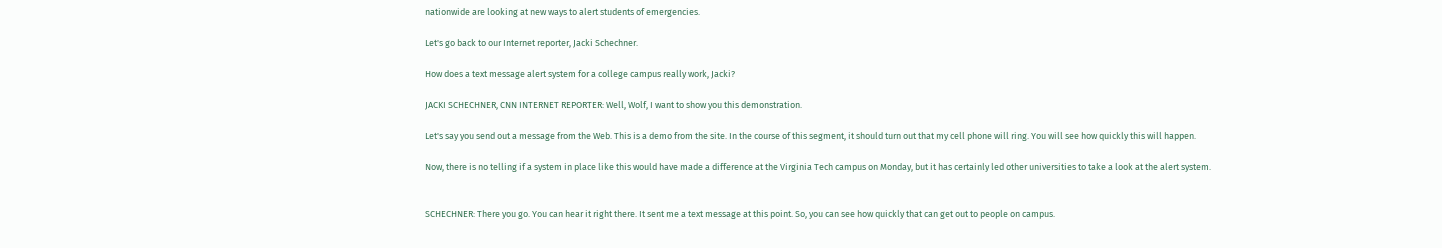nationwide are looking at new ways to alert students of emergencies.

Let's go back to our Internet reporter, Jacki Schechner.

How does a text message alert system for a college campus really work, Jacki?

JACKI SCHECHNER, CNN INTERNET REPORTER: Well, Wolf, I want to show you this demonstration.

Let's say you send out a message from the Web. This is a demo from the site. In the course of this segment, it should turn out that my cell phone will ring. You will see how quickly this will happen.

Now, there is no telling if a system in place like this would have made a difference at the Virginia Tech campus on Monday, but it has certainly led other universities to take a look at the alert system.


SCHECHNER: There you go. You can hear it right there. It sent me a text message at this point. So, you can see how quickly that can get out to people on campus.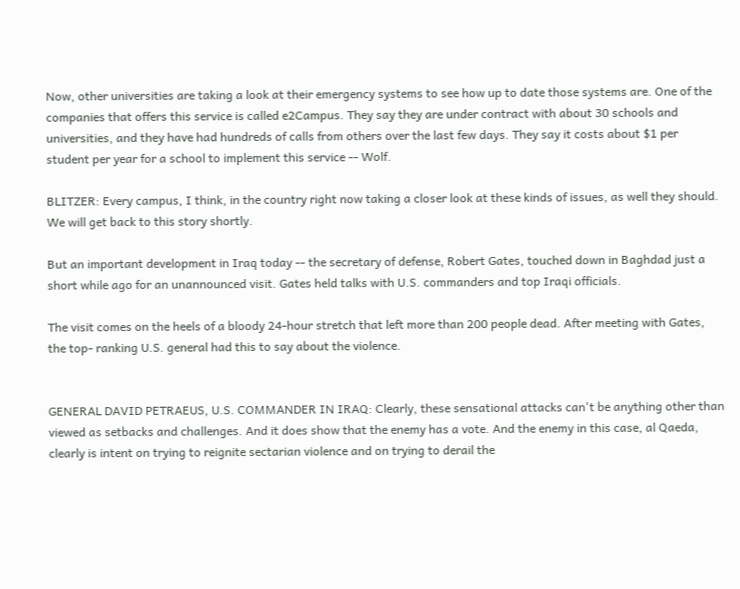Now, other universities are taking a look at their emergency systems to see how up to date those systems are. One of the companies that offers this service is called e2Campus. They say they are under contract with about 30 schools and universities, and they have had hundreds of calls from others over the last few days. They say it costs about $1 per student per year for a school to implement this service -- Wolf.

BLITZER: Every campus, I think, in the country right now taking a closer look at these kinds of issues, as well they should. We will get back to this story shortly.

But an important development in Iraq today -- the secretary of defense, Robert Gates, touched down in Baghdad just a short while ago for an unannounced visit. Gates held talks with U.S. commanders and top Iraqi officials.

The visit comes on the heels of a bloody 24-hour stretch that left more than 200 people dead. After meeting with Gates, the top- ranking U.S. general had this to say about the violence.


GENERAL DAVID PETRAEUS, U.S. COMMANDER IN IRAQ: Clearly, these sensational attacks can't be anything other than viewed as setbacks and challenges. And it does show that the enemy has a vote. And the enemy in this case, al Qaeda, clearly is intent on trying to reignite sectarian violence and on trying to derail the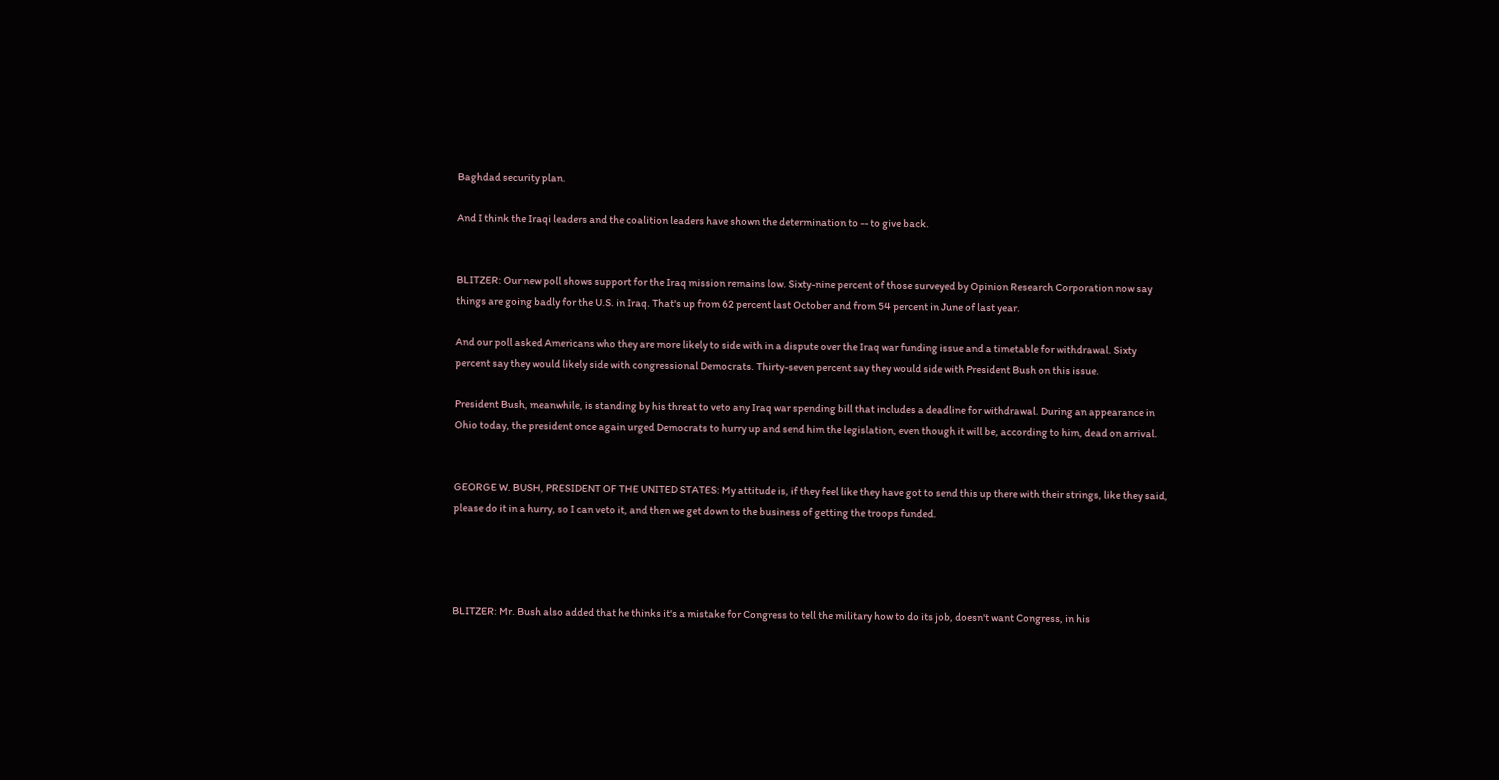Baghdad security plan.

And I think the Iraqi leaders and the coalition leaders have shown the determination to -- to give back.


BLITZER: Our new poll shows support for the Iraq mission remains low. Sixty-nine percent of those surveyed by Opinion Research Corporation now say things are going badly for the U.S. in Iraq. That's up from 62 percent last October and from 54 percent in June of last year.

And our poll asked Americans who they are more likely to side with in a dispute over the Iraq war funding issue and a timetable for withdrawal. Sixty percent say they would likely side with congressional Democrats. Thirty-seven percent say they would side with President Bush on this issue.

President Bush, meanwhile, is standing by his threat to veto any Iraq war spending bill that includes a deadline for withdrawal. During an appearance in Ohio today, the president once again urged Democrats to hurry up and send him the legislation, even though it will be, according to him, dead on arrival.


GEORGE W. BUSH, PRESIDENT OF THE UNITED STATES: My attitude is, if they feel like they have got to send this up there with their strings, like they said, please do it in a hurry, so I can veto it, and then we get down to the business of getting the troops funded.




BLITZER: Mr. Bush also added that he thinks it's a mistake for Congress to tell the military how to do its job, doesn't want Congress, in his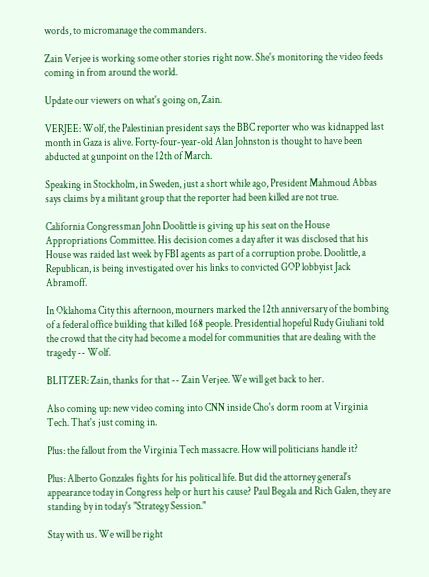words, to micromanage the commanders.

Zain Verjee is working some other stories right now. She's monitoring the video feeds coming in from around the world.

Update our viewers on what's going on, Zain.

VERJEE: Wolf, the Palestinian president says the BBC reporter who was kidnapped last month in Gaza is alive. Forty-four-year-old Alan Johnston is thought to have been abducted at gunpoint on the 12th of March.

Speaking in Stockholm, in Sweden, just a short while ago, President Mahmoud Abbas says claims by a militant group that the reporter had been killed are not true.

California Congressman John Doolittle is giving up his seat on the House Appropriations Committee. His decision comes a day after it was disclosed that his House was raided last week by FBI agents as part of a corruption probe. Doolittle, a Republican, is being investigated over his links to convicted GOP lobbyist Jack Abramoff.

In Oklahoma City this afternoon, mourners marked the 12th anniversary of the bombing of a federal office building that killed 168 people. Presidential hopeful Rudy Giuliani told the crowd that the city had become a model for communities that are dealing with the tragedy -- Wolf.

BLITZER: Zain, thanks for that -- Zain Verjee. We will get back to her.

Also coming up: new video coming into CNN inside Cho's dorm room at Virginia Tech. That's just coming in.

Plus: the fallout from the Virginia Tech massacre. How will politicians handle it?

Plus: Alberto Gonzales fights for his political life. But did the attorney general's appearance today in Congress help or hurt his cause? Paul Begala and Rich Galen, they are standing by in today's "Strategy Session."

Stay with us. We will be right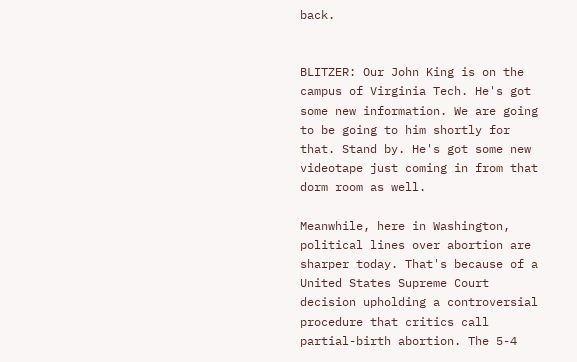back.


BLITZER: Our John King is on the campus of Virginia Tech. He's got some new information. We are going to be going to him shortly for that. Stand by. He's got some new videotape just coming in from that dorm room as well.

Meanwhile, here in Washington, political lines over abortion are sharper today. That's because of a United States Supreme Court decision upholding a controversial procedure that critics call partial-birth abortion. The 5-4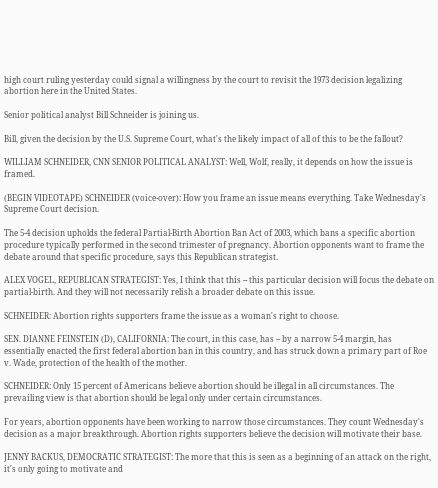high court ruling yesterday could signal a willingness by the court to revisit the 1973 decision legalizing abortion here in the United States.

Senior political analyst Bill Schneider is joining us.

Bill, given the decision by the U.S. Supreme Court, what's the likely impact of all of this to be the fallout?

WILLIAM SCHNEIDER, CNN SENIOR POLITICAL ANALYST: Well, Wolf, really, it depends on how the issue is framed.

(BEGIN VIDEOTAPE) SCHNEIDER (voice-over): How you frame an issue means everything. Take Wednesday's Supreme Court decision.

The 5-4 decision upholds the federal Partial-Birth Abortion Ban Act of 2003, which bans a specific abortion procedure typically performed in the second trimester of pregnancy. Abortion opponents want to frame the debate around that specific procedure, says this Republican strategist.

ALEX VOGEL, REPUBLICAN STRATEGIST: Yes, I think that this -- this particular decision will focus the debate on partial-birth. And they will not necessarily relish a broader debate on this issue.

SCHNEIDER: Abortion rights supporters frame the issue as a woman's right to choose.

SEN. DIANNE FEINSTEIN (D), CALIFORNIA: The court, in this case, has -- by a narrow 5-4 margin, has essentially enacted the first federal abortion ban in this country, and has struck down a primary part of Roe v. Wade, protection of the health of the mother.

SCHNEIDER: Only 15 percent of Americans believe abortion should be illegal in all circumstances. The prevailing view is that abortion should be legal only under certain circumstances.

For years, abortion opponents have been working to narrow those circumstances. They count Wednesday's decision as a major breakthrough. Abortion rights supporters believe the decision will motivate their base.

JENNY BACKUS, DEMOCRATIC STRATEGIST: The more that this is seen as a beginning of an attack on the right, it's only going to motivate and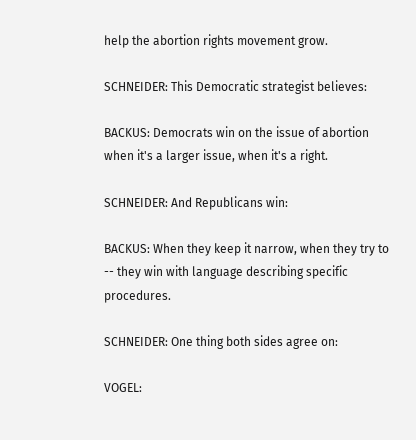help the abortion rights movement grow.

SCHNEIDER: This Democratic strategist believes:

BACKUS: Democrats win on the issue of abortion when it's a larger issue, when it's a right.

SCHNEIDER: And Republicans win:

BACKUS: When they keep it narrow, when they try to -- they win with language describing specific procedures.

SCHNEIDER: One thing both sides agree on:

VOGEL: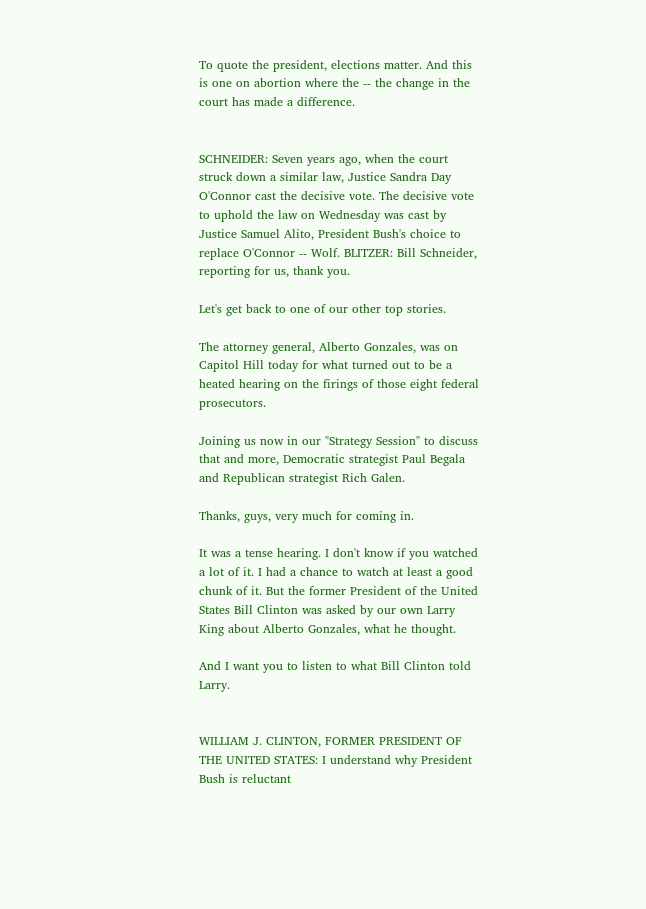To quote the president, elections matter. And this is one on abortion where the -- the change in the court has made a difference.


SCHNEIDER: Seven years ago, when the court struck down a similar law, Justice Sandra Day O'Connor cast the decisive vote. The decisive vote to uphold the law on Wednesday was cast by Justice Samuel Alito, President Bush's choice to replace O'Connor -- Wolf. BLITZER: Bill Schneider, reporting for us, thank you.

Let's get back to one of our other top stories.

The attorney general, Alberto Gonzales, was on Capitol Hill today for what turned out to be a heated hearing on the firings of those eight federal prosecutors.

Joining us now in our "Strategy Session" to discuss that and more, Democratic strategist Paul Begala and Republican strategist Rich Galen.

Thanks, guys, very much for coming in.

It was a tense hearing. I don't know if you watched a lot of it. I had a chance to watch at least a good chunk of it. But the former President of the United States Bill Clinton was asked by our own Larry King about Alberto Gonzales, what he thought.

And I want you to listen to what Bill Clinton told Larry.


WILLIAM J. CLINTON, FORMER PRESIDENT OF THE UNITED STATES: I understand why President Bush is reluctant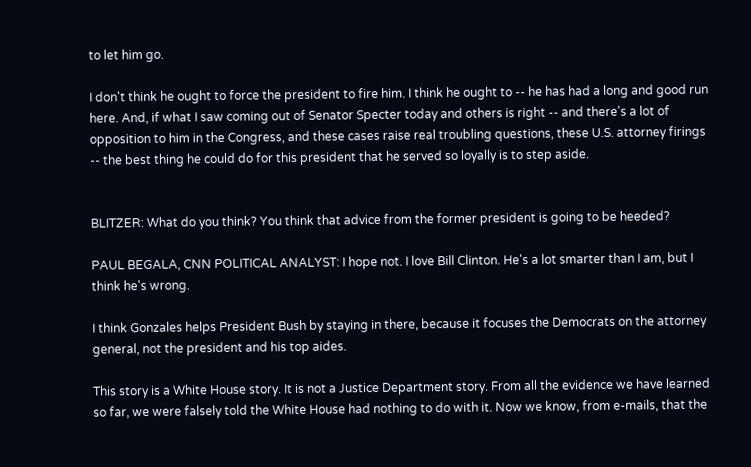to let him go.

I don't think he ought to force the president to fire him. I think he ought to -- he has had a long and good run here. And, if what I saw coming out of Senator Specter today and others is right -- and there's a lot of opposition to him in the Congress, and these cases raise real troubling questions, these U.S. attorney firings -- the best thing he could do for this president that he served so loyally is to step aside.


BLITZER: What do you think? You think that advice from the former president is going to be heeded?

PAUL BEGALA, CNN POLITICAL ANALYST: I hope not. I love Bill Clinton. He's a lot smarter than I am, but I think he's wrong.

I think Gonzales helps President Bush by staying in there, because it focuses the Democrats on the attorney general, not the president and his top aides.

This story is a White House story. It is not a Justice Department story. From all the evidence we have learned so far, we were falsely told the White House had nothing to do with it. Now we know, from e-mails, that the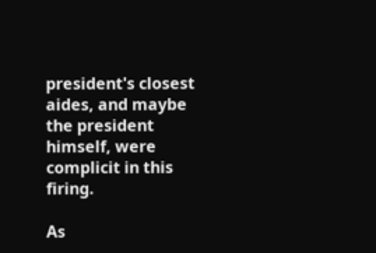president's closest aides, and maybe the president himself, were complicit in this firing.

As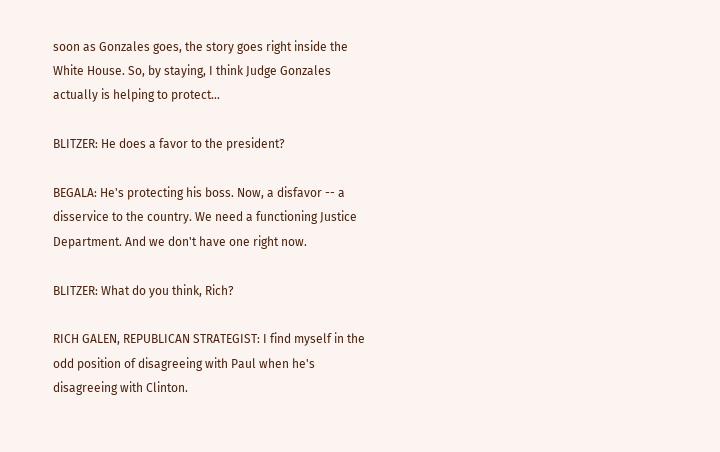soon as Gonzales goes, the story goes right inside the White House. So, by staying, I think Judge Gonzales actually is helping to protect...

BLITZER: He does a favor to the president?

BEGALA: He's protecting his boss. Now, a disfavor -- a disservice to the country. We need a functioning Justice Department. And we don't have one right now.

BLITZER: What do you think, Rich?

RICH GALEN, REPUBLICAN STRATEGIST: I find myself in the odd position of disagreeing with Paul when he's disagreeing with Clinton.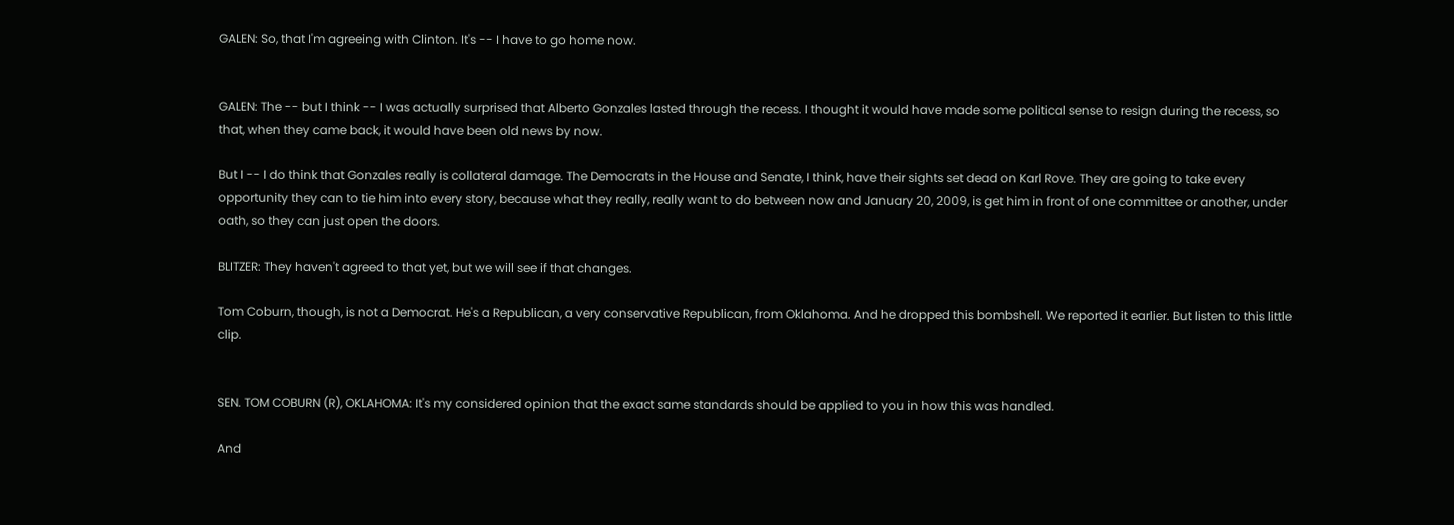GALEN: So, that I'm agreeing with Clinton. It's -- I have to go home now.


GALEN: The -- but I think -- I was actually surprised that Alberto Gonzales lasted through the recess. I thought it would have made some political sense to resign during the recess, so that, when they came back, it would have been old news by now.

But I -- I do think that Gonzales really is collateral damage. The Democrats in the House and Senate, I think, have their sights set dead on Karl Rove. They are going to take every opportunity they can to tie him into every story, because what they really, really want to do between now and January 20, 2009, is get him in front of one committee or another, under oath, so they can just open the doors.

BLITZER: They haven't agreed to that yet, but we will see if that changes.

Tom Coburn, though, is not a Democrat. He's a Republican, a very conservative Republican, from Oklahoma. And he dropped this bombshell. We reported it earlier. But listen to this little clip.


SEN. TOM COBURN (R), OKLAHOMA: It's my considered opinion that the exact same standards should be applied to you in how this was handled.

And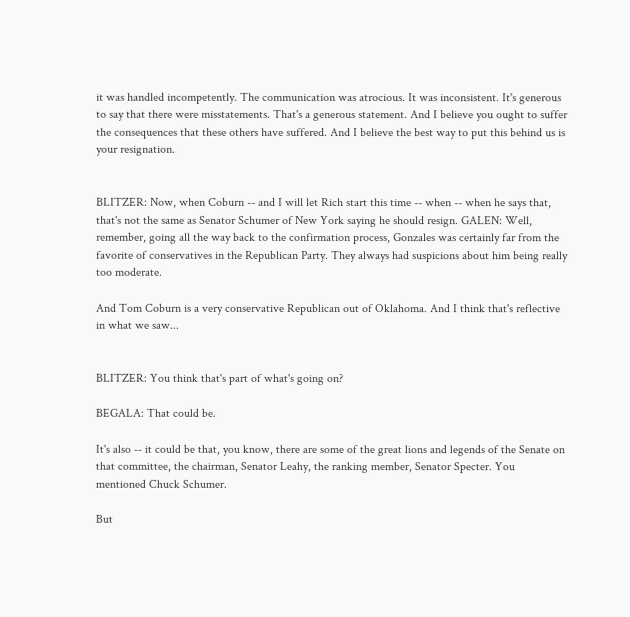it was handled incompetently. The communication was atrocious. It was inconsistent. It's generous to say that there were misstatements. That's a generous statement. And I believe you ought to suffer the consequences that these others have suffered. And I believe the best way to put this behind us is your resignation.


BLITZER: Now, when Coburn -- and I will let Rich start this time -- when -- when he says that, that's not the same as Senator Schumer of New York saying he should resign. GALEN: Well, remember, going all the way back to the confirmation process, Gonzales was certainly far from the favorite of conservatives in the Republican Party. They always had suspicions about him being really too moderate.

And Tom Coburn is a very conservative Republican out of Oklahoma. And I think that's reflective in what we saw...


BLITZER: You think that's part of what's going on?

BEGALA: That could be.

It's also -- it could be that, you know, there are some of the great lions and legends of the Senate on that committee, the chairman, Senator Leahy, the ranking member, Senator Specter. You mentioned Chuck Schumer.

But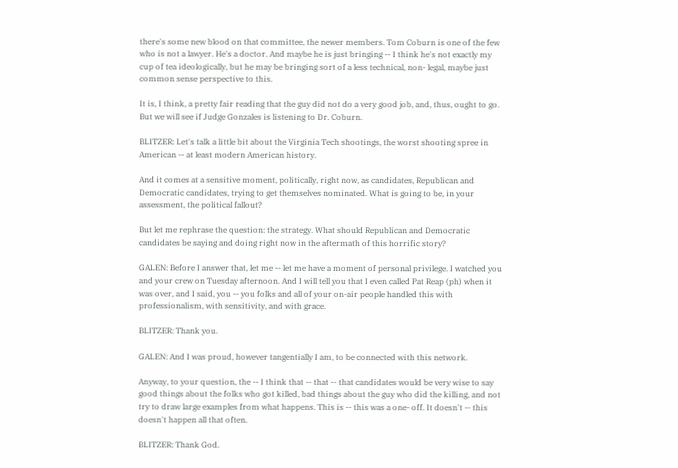there's some new blood on that committee, the newer members. Tom Coburn is one of the few who is not a lawyer. He's a doctor. And maybe he is just bringing -- I think he's not exactly my cup of tea ideologically, but he may be bringing sort of a less technical, non- legal, maybe just common sense perspective to this.

It is, I think, a pretty fair reading that the guy did not do a very good job, and, thus, ought to go. But we will see if Judge Gonzales is listening to Dr. Coburn.

BLITZER: Let's talk a little bit about the Virginia Tech shootings, the worst shooting spree in American -- at least modern American history.

And it comes at a sensitive moment, politically, right now, as candidates, Republican and Democratic candidates, trying to get themselves nominated. What is going to be, in your assessment, the political fallout?

But let me rephrase the question: the strategy. What should Republican and Democratic candidates be saying and doing right now in the aftermath of this horrific story?

GALEN: Before I answer that, let me -- let me have a moment of personal privilege. I watched you and your crew on Tuesday afternoon. And I will tell you that I even called Pat Reap (ph) when it was over, and I said, you -- you folks and all of your on-air people handled this with professionalism, with sensitivity, and with grace.

BLITZER: Thank you.

GALEN: And I was proud, however tangentially I am, to be connected with this network.

Anyway, to your question, the -- I think that -- that -- that candidates would be very wise to say good things about the folks who got killed, bad things about the guy who did the killing, and not try to draw large examples from what happens. This is -- this was a one- off. It doesn't -- this doesn't happen all that often.

BLITZER: Thank God.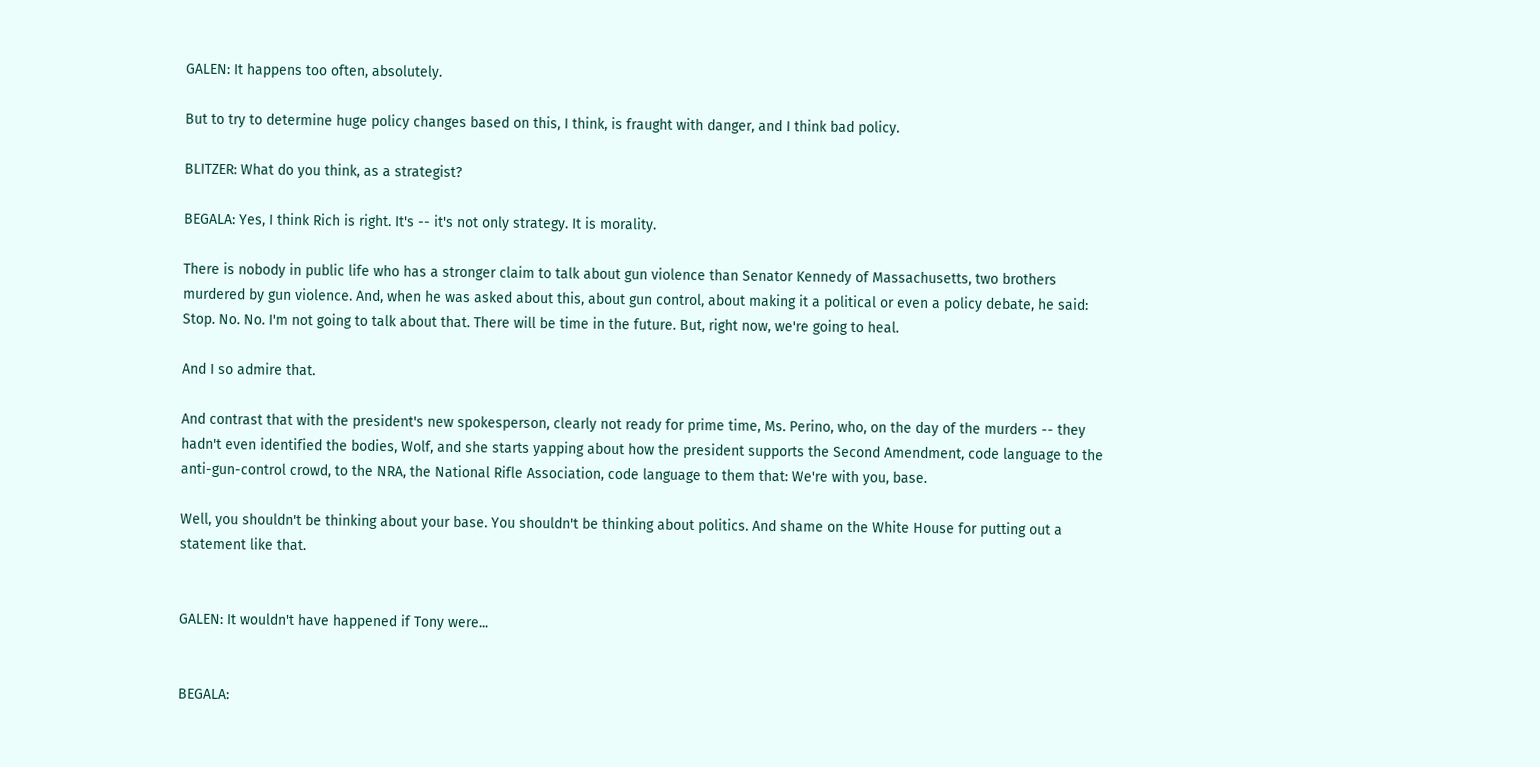GALEN: It happens too often, absolutely.

But to try to determine huge policy changes based on this, I think, is fraught with danger, and I think bad policy.

BLITZER: What do you think, as a strategist?

BEGALA: Yes, I think Rich is right. It's -- it's not only strategy. It is morality.

There is nobody in public life who has a stronger claim to talk about gun violence than Senator Kennedy of Massachusetts, two brothers murdered by gun violence. And, when he was asked about this, about gun control, about making it a political or even a policy debate, he said: Stop. No. No. I'm not going to talk about that. There will be time in the future. But, right now, we're going to heal.

And I so admire that.

And contrast that with the president's new spokesperson, clearly not ready for prime time, Ms. Perino, who, on the day of the murders -- they hadn't even identified the bodies, Wolf, and she starts yapping about how the president supports the Second Amendment, code language to the anti-gun-control crowd, to the NRA, the National Rifle Association, code language to them that: We're with you, base.

Well, you shouldn't be thinking about your base. You shouldn't be thinking about politics. And shame on the White House for putting out a statement like that.


GALEN: It wouldn't have happened if Tony were...


BEGALA: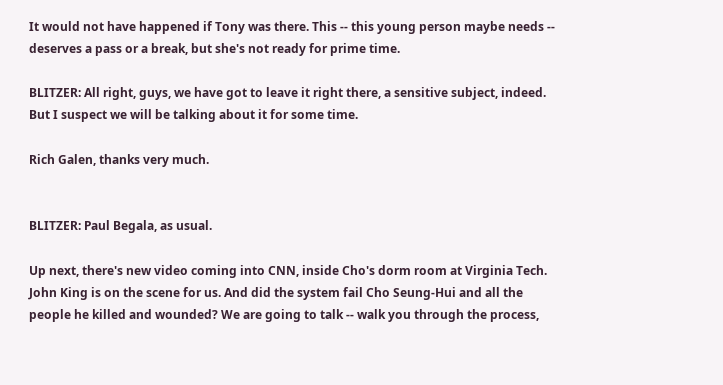It would not have happened if Tony was there. This -- this young person maybe needs -- deserves a pass or a break, but she's not ready for prime time.

BLITZER: All right, guys, we have got to leave it right there, a sensitive subject, indeed. But I suspect we will be talking about it for some time.

Rich Galen, thanks very much.


BLITZER: Paul Begala, as usual.

Up next, there's new video coming into CNN, inside Cho's dorm room at Virginia Tech. John King is on the scene for us. And did the system fail Cho Seung-Hui and all the people he killed and wounded? We are going to talk -- walk you through the process,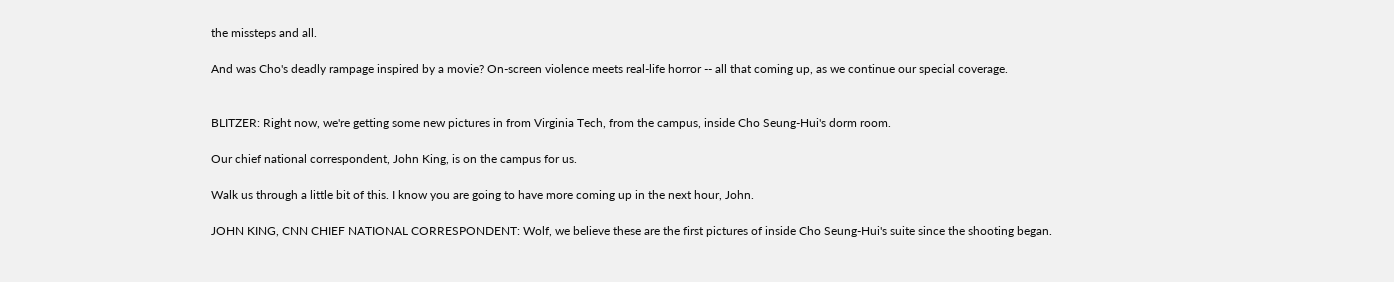the missteps and all.

And was Cho's deadly rampage inspired by a movie? On-screen violence meets real-life horror -- all that coming up, as we continue our special coverage.


BLITZER: Right now, we're getting some new pictures in from Virginia Tech, from the campus, inside Cho Seung-Hui's dorm room.

Our chief national correspondent, John King, is on the campus for us.

Walk us through a little bit of this. I know you are going to have more coming up in the next hour, John.

JOHN KING, CNN CHIEF NATIONAL CORRESPONDENT: Wolf, we believe these are the first pictures of inside Cho Seung-Hui's suite since the shooting began.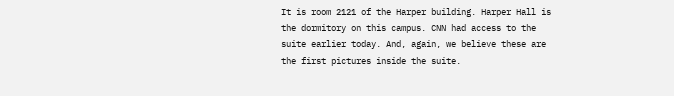It is room 2121 of the Harper building. Harper Hall is the dormitory on this campus. CNN had access to the suite earlier today. And, again, we believe these are the first pictures inside the suite.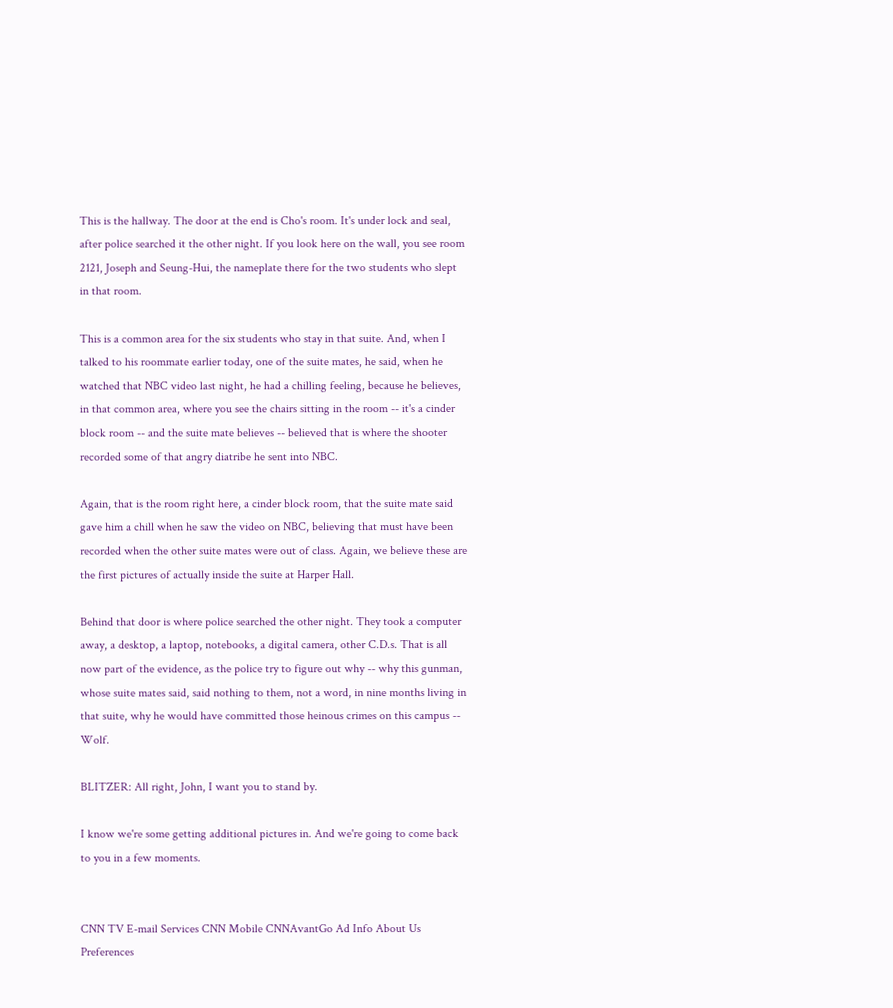This is the hallway. The door at the end is Cho's room. It's under lock and seal, after police searched it the other night. If you look here on the wall, you see room 2121, Joseph and Seung-Hui, the nameplate there for the two students who slept in that room.

This is a common area for the six students who stay in that suite. And, when I talked to his roommate earlier today, one of the suite mates, he said, when he watched that NBC video last night, he had a chilling feeling, because he believes, in that common area, where you see the chairs sitting in the room -- it's a cinder block room -- and the suite mate believes -- believed that is where the shooter recorded some of that angry diatribe he sent into NBC.

Again, that is the room right here, a cinder block room, that the suite mate said gave him a chill when he saw the video on NBC, believing that must have been recorded when the other suite mates were out of class. Again, we believe these are the first pictures of actually inside the suite at Harper Hall.

Behind that door is where police searched the other night. They took a computer away, a desktop, a laptop, notebooks, a digital camera, other C.D.s. That is all now part of the evidence, as the police try to figure out why -- why this gunman, whose suite mates said, said nothing to them, not a word, in nine months living in that suite, why he would have committed those heinous crimes on this campus -- Wolf.

BLITZER: All right, John, I want you to stand by.

I know we're some getting additional pictures in. And we're going to come back to you in a few moments.


CNN TV E-mail Services CNN Mobile CNNAvantGo Ad Info About Us Preferences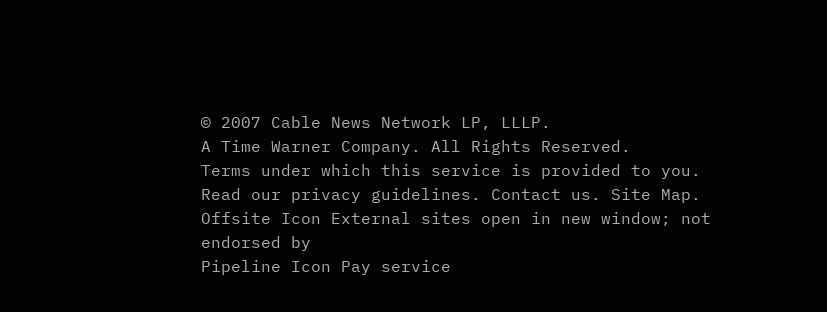© 2007 Cable News Network LP, LLLP.
A Time Warner Company. All Rights Reserved.
Terms under which this service is provided to you.
Read our privacy guidelines. Contact us. Site Map.
Offsite Icon External sites open in new window; not endorsed by
Pipeline Icon Pay service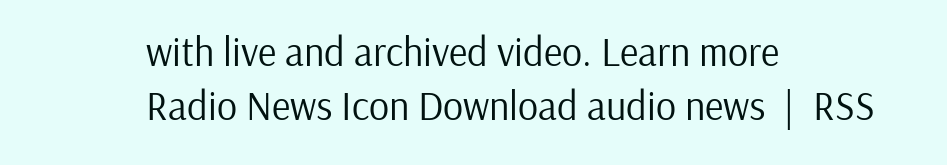with live and archived video. Learn more
Radio News Icon Download audio news  |  RSS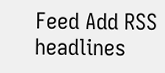Feed Add RSS headlines